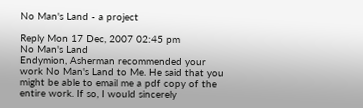No Man's Land - a project

Reply Mon 17 Dec, 2007 02:45 pm
No Man's Land
Endymion, Asherman recommended your work No Man's Land to Me. He said that you might be able to email me a pdf copy of the entire work. If so, I would sincerely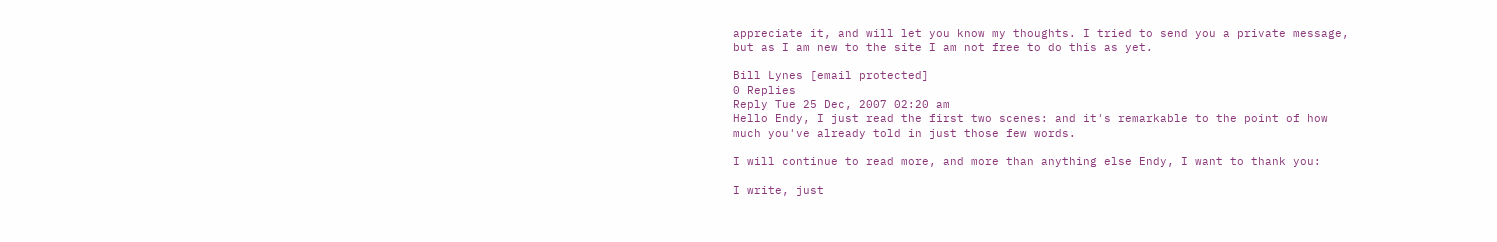appreciate it, and will let you know my thoughts. I tried to send you a private message, but as I am new to the site I am not free to do this as yet.

Bill Lynes [email protected]
0 Replies
Reply Tue 25 Dec, 2007 02:20 am
Hello Endy, I just read the first two scenes: and it's remarkable to the point of how much you've already told in just those few words.

I will continue to read more, and more than anything else Endy, I want to thank you:

I write, just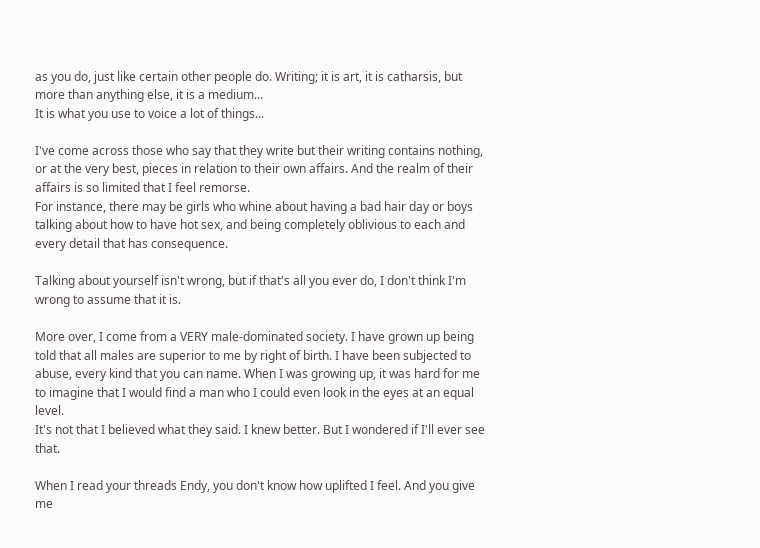as you do, just like certain other people do. Writing; it is art, it is catharsis, but more than anything else, it is a medium...
It is what you use to voice a lot of things...

I've come across those who say that they write but their writing contains nothing, or at the very best, pieces in relation to their own affairs. And the realm of their affairs is so limited that I feel remorse.
For instance, there may be girls who whine about having a bad hair day or boys talking about how to have hot sex, and being completely oblivious to each and every detail that has consequence.

Talking about yourself isn't wrong, but if that's all you ever do, I don't think I'm wrong to assume that it is.

More over, I come from a VERY male-dominated society. I have grown up being told that all males are superior to me by right of birth. I have been subjected to abuse, every kind that you can name. When I was growing up, it was hard for me to imagine that I would find a man who I could even look in the eyes at an equal level.
It's not that I believed what they said. I knew better. But I wondered if I'll ever see that.

When I read your threads Endy, you don't know how uplifted I feel. And you give me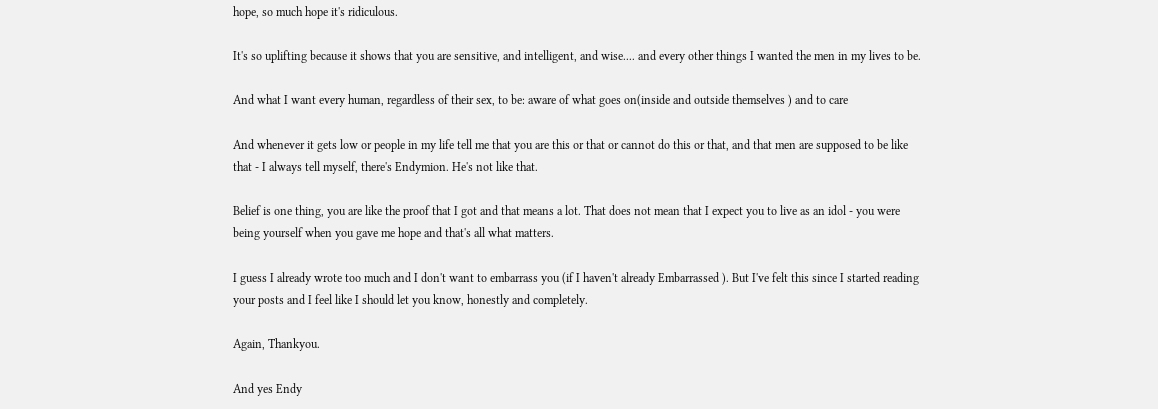hope, so much hope it's ridiculous.

It's so uplifting because it shows that you are sensitive, and intelligent, and wise.... and every other things I wanted the men in my lives to be.

And what I want every human, regardless of their sex, to be: aware of what goes on(inside and outside themselves ) and to care

And whenever it gets low or people in my life tell me that you are this or that or cannot do this or that, and that men are supposed to be like that - I always tell myself, there's Endymion. He's not like that.

Belief is one thing, you are like the proof that I got and that means a lot. That does not mean that I expect you to live as an idol - you were being yourself when you gave me hope and that's all what matters.

I guess I already wrote too much and I don't want to embarrass you (if I haven't already Embarrassed ). But I've felt this since I started reading your posts and I feel like I should let you know, honestly and completely.

Again, Thankyou.

And yes Endy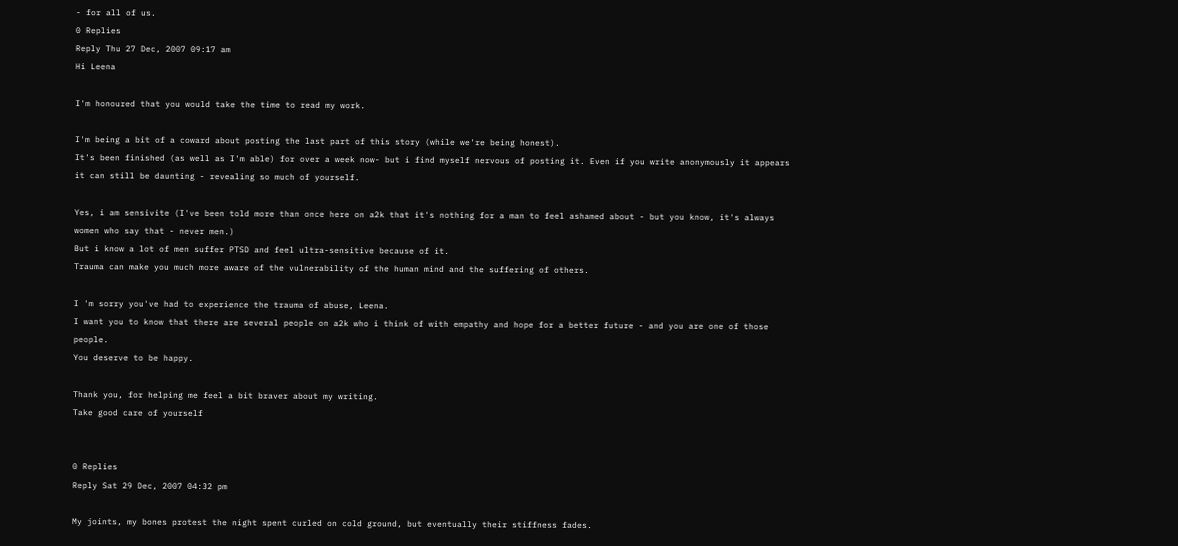- for all of us.
0 Replies
Reply Thu 27 Dec, 2007 09:17 am
Hi Leena

I'm honoured that you would take the time to read my work.

I'm being a bit of a coward about posting the last part of this story (while we're being honest).
It's been finished (as well as I'm able) for over a week now- but i find myself nervous of posting it. Even if you write anonymously it appears it can still be daunting - revealing so much of yourself.

Yes, i am sensivite (I've been told more than once here on a2k that it's nothing for a man to feel ashamed about - but you know, it's always women who say that - never men.)
But i know a lot of men suffer PTSD and feel ultra-sensitive because of it.
Trauma can make you much more aware of the vulnerability of the human mind and the suffering of others.

I 'm sorry you've had to experience the trauma of abuse, Leena.
I want you to know that there are several people on a2k who i think of with empathy and hope for a better future - and you are one of those people.
You deserve to be happy.

Thank you, for helping me feel a bit braver about my writing.
Take good care of yourself


0 Replies
Reply Sat 29 Dec, 2007 04:32 pm

My joints, my bones protest the night spent curled on cold ground, but eventually their stiffness fades.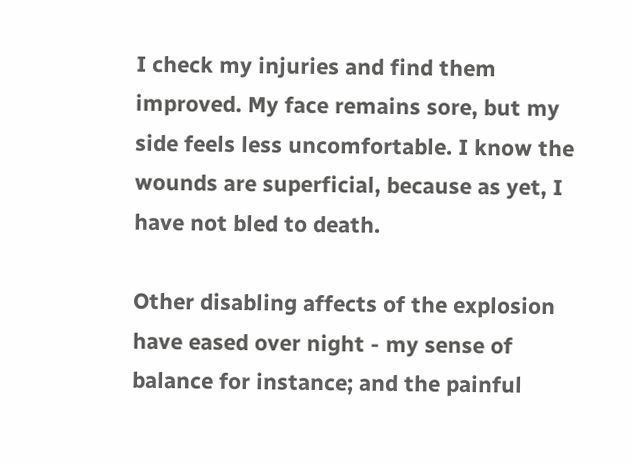I check my injuries and find them improved. My face remains sore, but my side feels less uncomfortable. I know the wounds are superficial, because as yet, I have not bled to death.

Other disabling affects of the explosion have eased over night - my sense of balance for instance; and the painful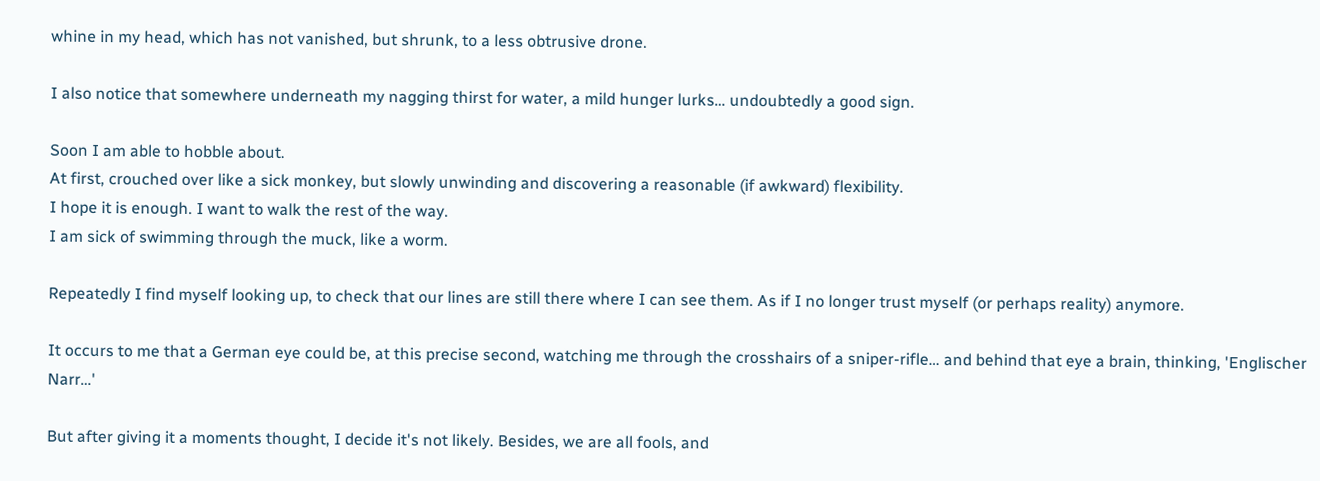whine in my head, which has not vanished, but shrunk, to a less obtrusive drone.

I also notice that somewhere underneath my nagging thirst for water, a mild hunger lurks… undoubtedly a good sign.

Soon I am able to hobble about.
At first, crouched over like a sick monkey, but slowly unwinding and discovering a reasonable (if awkward) flexibility.
I hope it is enough. I want to walk the rest of the way.
I am sick of swimming through the muck, like a worm.

Repeatedly I find myself looking up, to check that our lines are still there where I can see them. As if I no longer trust myself (or perhaps reality) anymore.

It occurs to me that a German eye could be, at this precise second, watching me through the crosshairs of a sniper-rifle… and behind that eye a brain, thinking, 'Englischer Narr…'

But after giving it a moments thought, I decide it's not likely. Besides, we are all fools, and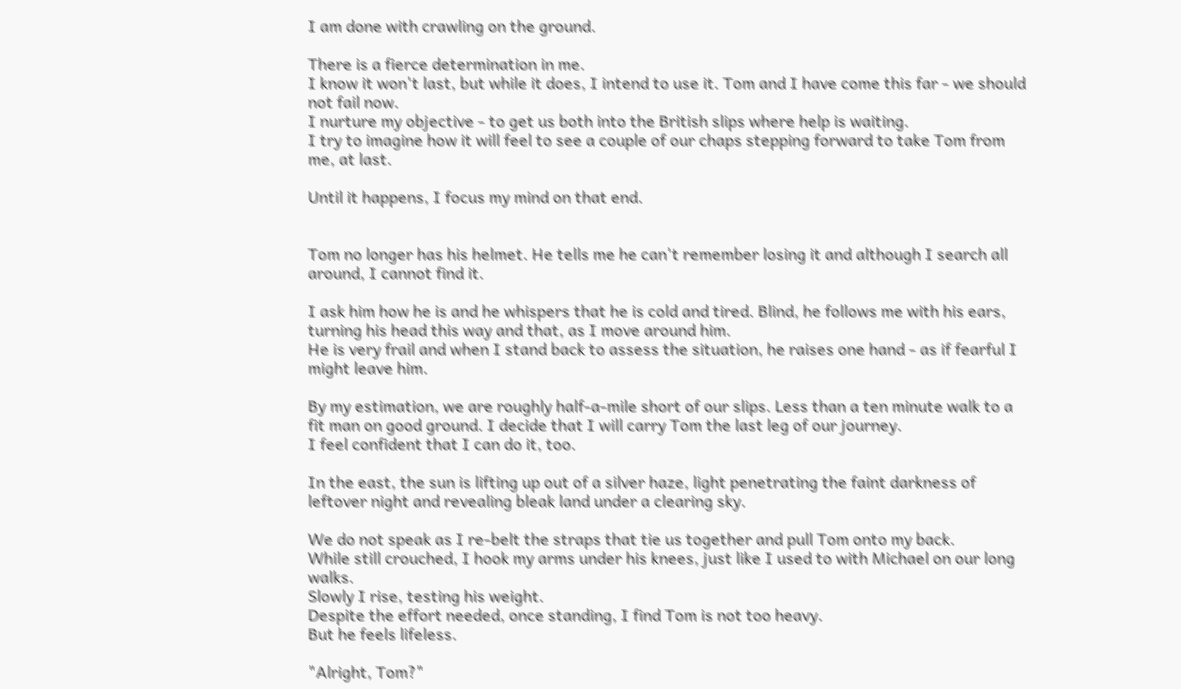I am done with crawling on the ground.

There is a fierce determination in me.
I know it won't last, but while it does, I intend to use it. Tom and I have come this far - we should not fail now.
I nurture my objective - to get us both into the British slips where help is waiting.
I try to imagine how it will feel to see a couple of our chaps stepping forward to take Tom from me, at last.

Until it happens, I focus my mind on that end.


Tom no longer has his helmet. He tells me he can't remember losing it and although I search all around, I cannot find it.

I ask him how he is and he whispers that he is cold and tired. Blind, he follows me with his ears, turning his head this way and that, as I move around him.
He is very frail and when I stand back to assess the situation, he raises one hand - as if fearful I might leave him.

By my estimation, we are roughly half-a-mile short of our slips. Less than a ten minute walk to a fit man on good ground. I decide that I will carry Tom the last leg of our journey.
I feel confident that I can do it, too.

In the east, the sun is lifting up out of a silver haze, light penetrating the faint darkness of leftover night and revealing bleak land under a clearing sky.

We do not speak as I re-belt the straps that tie us together and pull Tom onto my back.
While still crouched, I hook my arms under his knees, just like I used to with Michael on our long walks.
Slowly I rise, testing his weight.
Despite the effort needed, once standing, I find Tom is not too heavy.
But he feels lifeless.

"Alright, Tom?"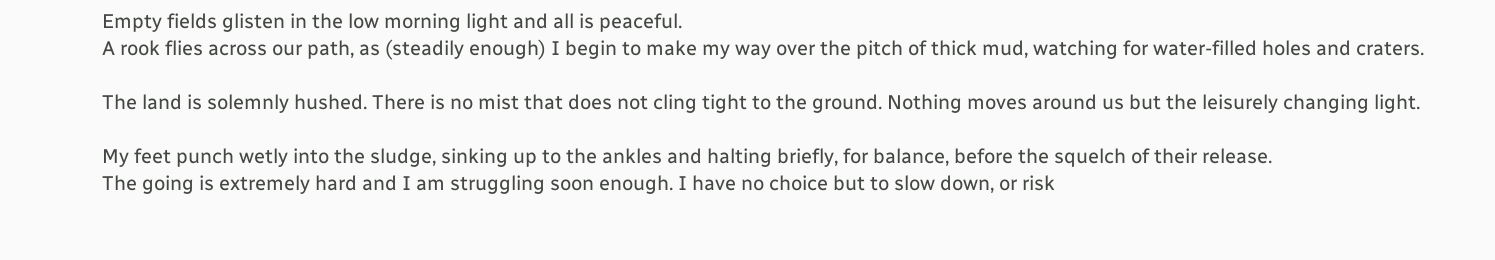Empty fields glisten in the low morning light and all is peaceful.
A rook flies across our path, as (steadily enough) I begin to make my way over the pitch of thick mud, watching for water-filled holes and craters.

The land is solemnly hushed. There is no mist that does not cling tight to the ground. Nothing moves around us but the leisurely changing light.

My feet punch wetly into the sludge, sinking up to the ankles and halting briefly, for balance, before the squelch of their release.
The going is extremely hard and I am struggling soon enough. I have no choice but to slow down, or risk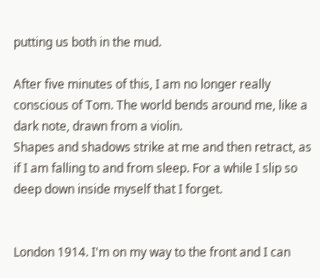putting us both in the mud.

After five minutes of this, I am no longer really conscious of Tom. The world bends around me, like a dark note, drawn from a violin.
Shapes and shadows strike at me and then retract, as if I am falling to and from sleep. For a while I slip so deep down inside myself that I forget.


London 1914. I'm on my way to the front and I can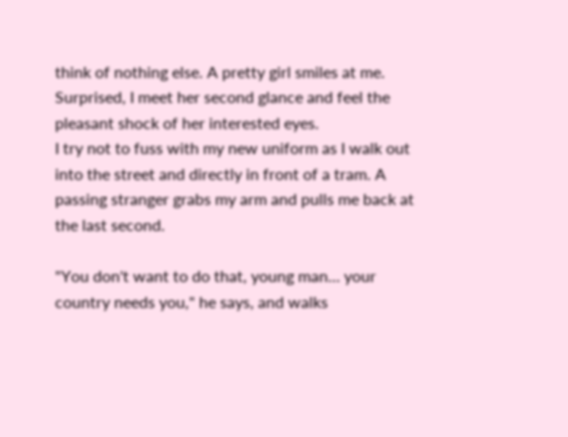think of nothing else. A pretty girl smiles at me. Surprised, I meet her second glance and feel the pleasant shock of her interested eyes.
I try not to fuss with my new uniform as I walk out into the street and directly in front of a tram. A passing stranger grabs my arm and pulls me back at the last second.

"You don't want to do that, young man… your country needs you," he says, and walks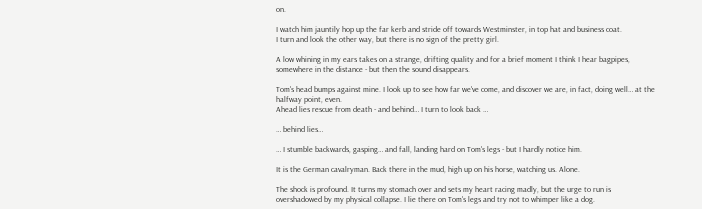on.

I watch him jauntily hop up the far kerb and stride off towards Westminster, in top hat and business coat.
I turn and look the other way, but there is no sign of the pretty girl.

A low whining in my ears takes on a strange, drifting quality and for a brief moment I think I hear bagpipes, somewhere in the distance - but then the sound disappears.

Tom's head bumps against mine. I look up to see how far we've come, and discover we are, in fact, doing well… at the halfway point, even.
Ahead lies rescue from death - and behind… I turn to look back …

… behind lies…

… I stumble backwards, gasping… and fall, landing hard on Tom's legs - but I hardly notice him.

It is the German cavalryman. Back there in the mud, high up on his horse, watching us. Alone.

The shock is profound. It turns my stomach over and sets my heart racing madly, but the urge to run is overshadowed by my physical collapse. I lie there on Tom's legs and try not to whimper like a dog.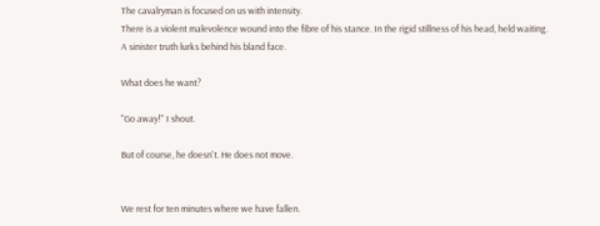The cavalryman is focused on us with intensity.
There is a violent malevolence wound into the fibre of his stance. In the rigid stillness of his head, held waiting.
A sinister truth lurks behind his bland face.

What does he want?

"Go away!" I shout.

But of course, he doesn't. He does not move.


We rest for ten minutes where we have fallen.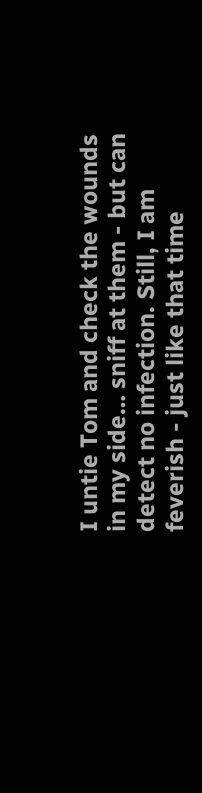I untie Tom and check the wounds in my side… sniff at them - but can detect no infection. Still, I am feverish - just like that time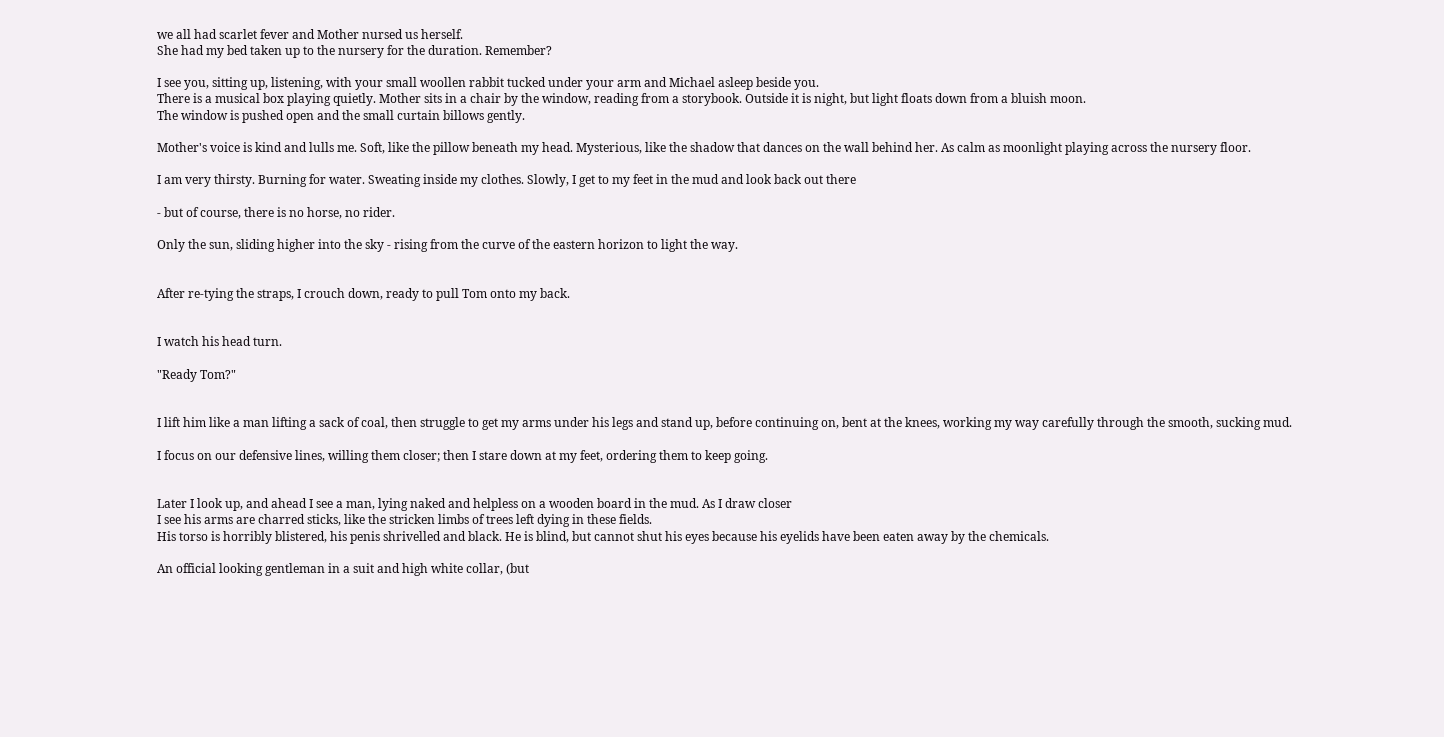we all had scarlet fever and Mother nursed us herself.
She had my bed taken up to the nursery for the duration. Remember?

I see you, sitting up, listening, with your small woollen rabbit tucked under your arm and Michael asleep beside you.
There is a musical box playing quietly. Mother sits in a chair by the window, reading from a storybook. Outside it is night, but light floats down from a bluish moon.
The window is pushed open and the small curtain billows gently.

Mother's voice is kind and lulls me. Soft, like the pillow beneath my head. Mysterious, like the shadow that dances on the wall behind her. As calm as moonlight playing across the nursery floor.

I am very thirsty. Burning for water. Sweating inside my clothes. Slowly, I get to my feet in the mud and look back out there

- but of course, there is no horse, no rider.

Only the sun, sliding higher into the sky - rising from the curve of the eastern horizon to light the way.


After re-tying the straps, I crouch down, ready to pull Tom onto my back.


I watch his head turn.

"Ready Tom?"


I lift him like a man lifting a sack of coal, then struggle to get my arms under his legs and stand up, before continuing on, bent at the knees, working my way carefully through the smooth, sucking mud.

I focus on our defensive lines, willing them closer; then I stare down at my feet, ordering them to keep going.


Later I look up, and ahead I see a man, lying naked and helpless on a wooden board in the mud. As I draw closer
I see his arms are charred sticks, like the stricken limbs of trees left dying in these fields.
His torso is horribly blistered, his penis shrivelled and black. He is blind, but cannot shut his eyes because his eyelids have been eaten away by the chemicals.

An official looking gentleman in a suit and high white collar, (but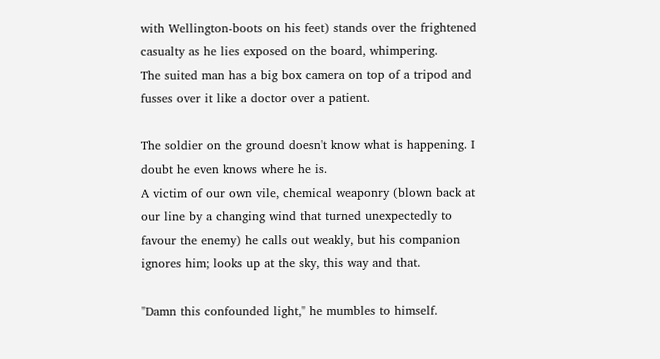with Wellington-boots on his feet) stands over the frightened casualty as he lies exposed on the board, whimpering.
The suited man has a big box camera on top of a tripod and fusses over it like a doctor over a patient.

The soldier on the ground doesn't know what is happening. I doubt he even knows where he is.
A victim of our own vile, chemical weaponry (blown back at our line by a changing wind that turned unexpectedly to favour the enemy) he calls out weakly, but his companion ignores him; looks up at the sky, this way and that.

"Damn this confounded light," he mumbles to himself.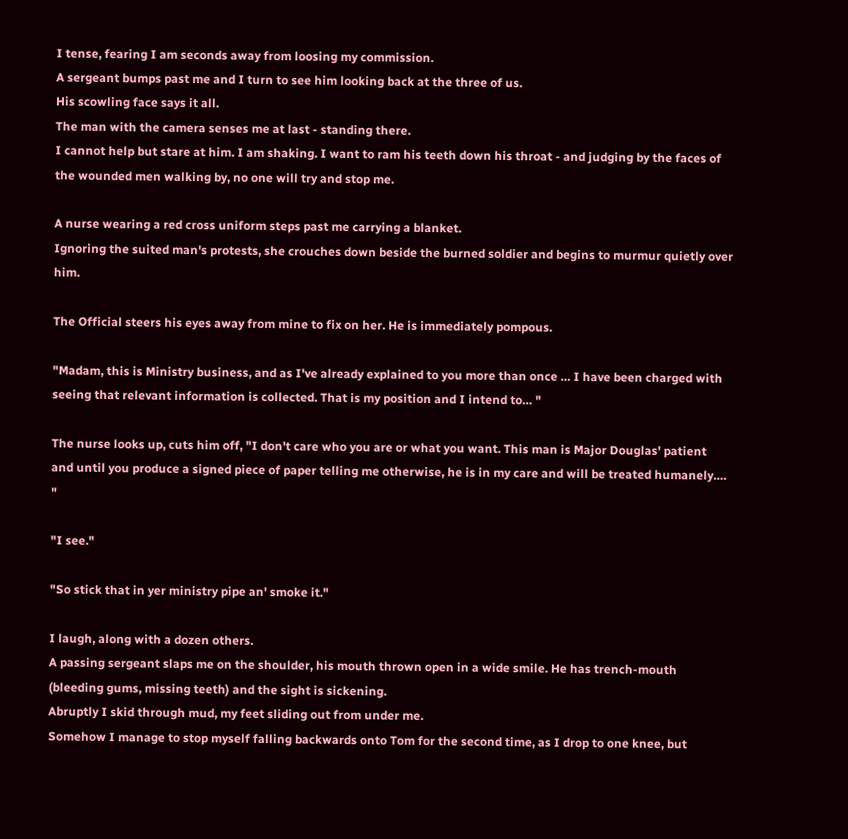I tense, fearing I am seconds away from loosing my commission.
A sergeant bumps past me and I turn to see him looking back at the three of us.
His scowling face says it all.
The man with the camera senses me at last - standing there.
I cannot help but stare at him. I am shaking. I want to ram his teeth down his throat - and judging by the faces of the wounded men walking by, no one will try and stop me.

A nurse wearing a red cross uniform steps past me carrying a blanket.
Ignoring the suited man's protests, she crouches down beside the burned soldier and begins to murmur quietly over him.

The Official steers his eyes away from mine to fix on her. He is immediately pompous.

"Madam, this is Ministry business, and as I've already explained to you more than once … I have been charged with seeing that relevant information is collected. That is my position and I intend to… "

The nurse looks up, cuts him off, "I don't care who you are or what you want. This man is Major Douglas' patient and until you produce a signed piece of paper telling me otherwise, he is in my care and will be treated humanely…. "

"I see."

"So stick that in yer ministry pipe an' smoke it."

I laugh, along with a dozen others.
A passing sergeant slaps me on the shoulder, his mouth thrown open in a wide smile. He has trench-mouth (bleeding gums, missing teeth) and the sight is sickening.
Abruptly I skid through mud, my feet sliding out from under me.
Somehow I manage to stop myself falling backwards onto Tom for the second time, as I drop to one knee, but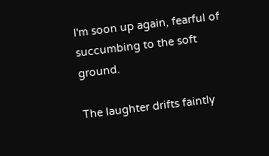I'm soon up again, fearful of succumbing to the soft ground.

The laughter drifts faintly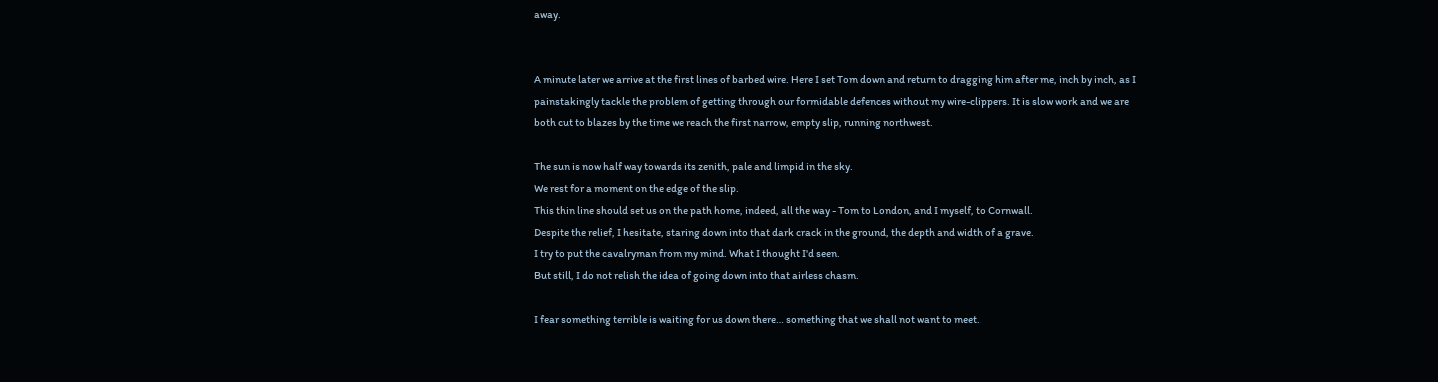away.


A minute later we arrive at the first lines of barbed wire. Here I set Tom down and return to dragging him after me, inch by inch, as I painstakingly tackle the problem of getting through our formidable defences without my wire-clippers. It is slow work and we are both cut to blazes by the time we reach the first narrow, empty slip, running northwest.

The sun is now half way towards its zenith, pale and limpid in the sky.
We rest for a moment on the edge of the slip.
This thin line should set us on the path home, indeed, all the way - Tom to London, and I myself, to Cornwall.
Despite the relief, I hesitate, staring down into that dark crack in the ground, the depth and width of a grave.
I try to put the cavalryman from my mind. What I thought I'd seen.
But still, I do not relish the idea of going down into that airless chasm.

I fear something terrible is waiting for us down there… something that we shall not want to meet.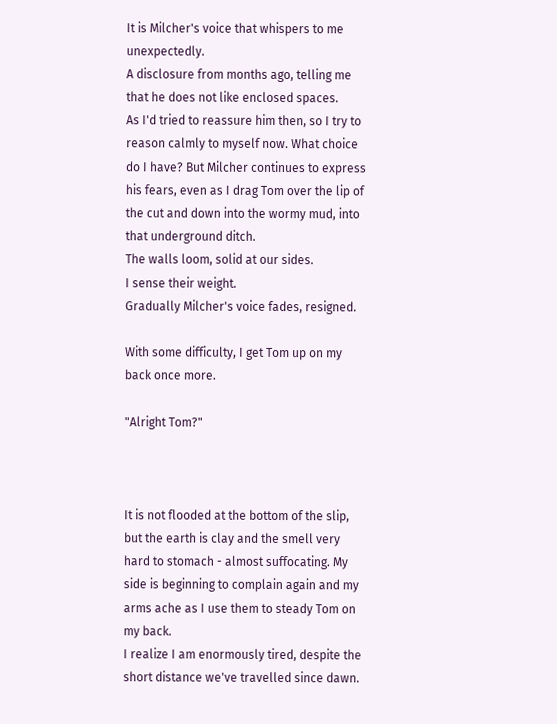It is Milcher's voice that whispers to me unexpectedly.
A disclosure from months ago, telling me that he does not like enclosed spaces.
As I'd tried to reassure him then, so I try to reason calmly to myself now. What choice do I have? But Milcher continues to express his fears, even as I drag Tom over the lip of the cut and down into the wormy mud, into that underground ditch.
The walls loom, solid at our sides.
I sense their weight.
Gradually Milcher's voice fades, resigned.

With some difficulty, I get Tom up on my back once more.

"Alright Tom?"



It is not flooded at the bottom of the slip, but the earth is clay and the smell very hard to stomach - almost suffocating. My side is beginning to complain again and my arms ache as I use them to steady Tom on my back.
I realize I am enormously tired, despite the short distance we've travelled since dawn.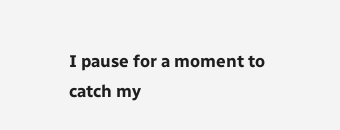I pause for a moment to catch my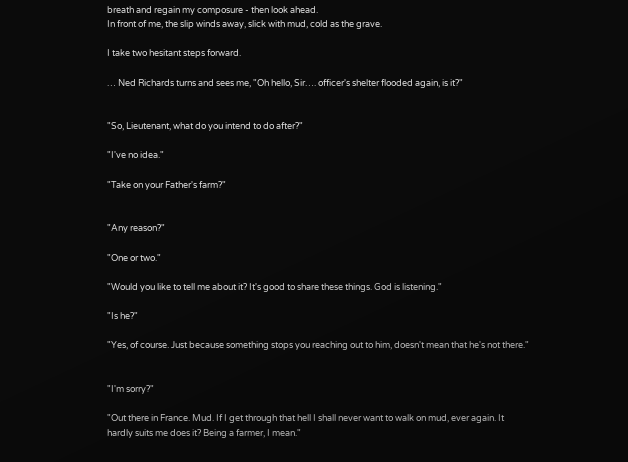breath and regain my composure - then look ahead.
In front of me, the slip winds away, slick with mud, cold as the grave.

I take two hesitant steps forward.

… Ned Richards turns and sees me, "Oh hello, Sir…. officer's shelter flooded again, is it?"


"So, Lieutenant, what do you intend to do after?"

"I've no idea."

"Take on your Father's farm?"


"Any reason?"

"One or two."

"Would you like to tell me about it? It's good to share these things. God is listening."

"Is he?"

"Yes, of course. Just because something stops you reaching out to him, doesn't mean that he's not there."


"I'm sorry?"

"Out there in France. Mud. If I get through that hell I shall never want to walk on mud, ever again. It hardly suits me does it? Being a farmer, I mean."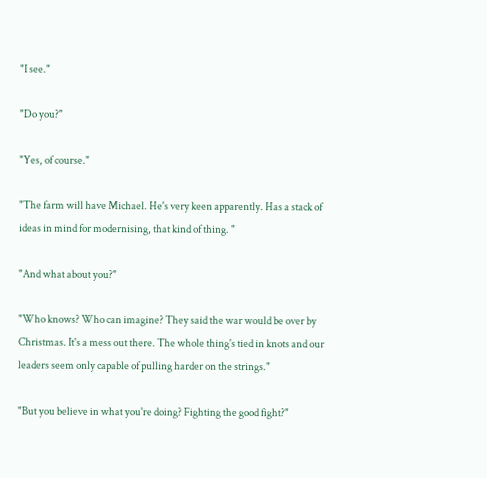"I see."

"Do you?"

"Yes, of course."

"The farm will have Michael. He's very keen apparently. Has a stack of ideas in mind for modernising, that kind of thing. "

"And what about you?"

"Who knows? Who can imagine? They said the war would be over by Christmas. It's a mess out there. The whole thing's tied in knots and our leaders seem only capable of pulling harder on the strings."

"But you believe in what you're doing? Fighting the good fight?"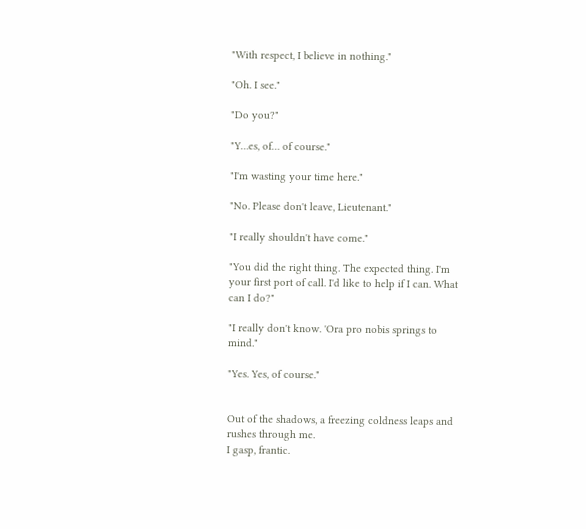"With respect, I believe in nothing."

"Oh. I see."

"Do you?"

"Y…es, of… of course."

"I'm wasting your time here."

"No. Please don't leave, Lieutenant."

"I really shouldn't have come."

"You did the right thing. The expected thing. I'm your first port of call. I'd like to help if I can. What can I do?"

"I really don't know. 'Ora pro nobis springs to mind."

"Yes. Yes, of course."


Out of the shadows, a freezing coldness leaps and rushes through me.
I gasp, frantic.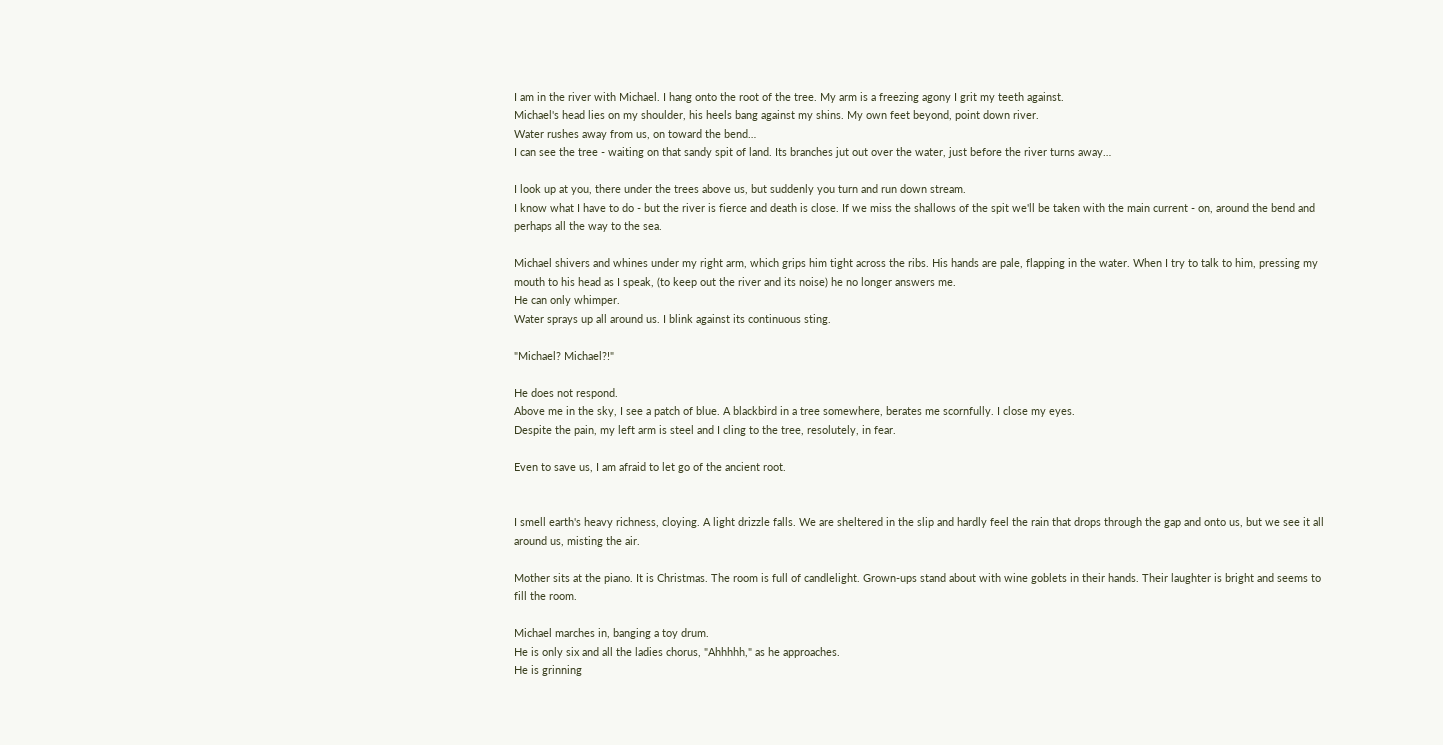I am in the river with Michael. I hang onto the root of the tree. My arm is a freezing agony I grit my teeth against.
Michael's head lies on my shoulder, his heels bang against my shins. My own feet beyond, point down river.
Water rushes away from us, on toward the bend…
I can see the tree - waiting on that sandy spit of land. Its branches jut out over the water, just before the river turns away…

I look up at you, there under the trees above us, but suddenly you turn and run down stream.
I know what I have to do - but the river is fierce and death is close. If we miss the shallows of the spit we'll be taken with the main current - on, around the bend and perhaps all the way to the sea.

Michael shivers and whines under my right arm, which grips him tight across the ribs. His hands are pale, flapping in the water. When I try to talk to him, pressing my mouth to his head as I speak, (to keep out the river and its noise) he no longer answers me.
He can only whimper.
Water sprays up all around us. I blink against its continuous sting.

"Michael? Michael?!"

He does not respond.
Above me in the sky, I see a patch of blue. A blackbird in a tree somewhere, berates me scornfully. I close my eyes.
Despite the pain, my left arm is steel and I cling to the tree, resolutely, in fear.

Even to save us, I am afraid to let go of the ancient root.


I smell earth's heavy richness, cloying. A light drizzle falls. We are sheltered in the slip and hardly feel the rain that drops through the gap and onto us, but we see it all around us, misting the air.

Mother sits at the piano. It is Christmas. The room is full of candlelight. Grown-ups stand about with wine goblets in their hands. Their laughter is bright and seems to fill the room.

Michael marches in, banging a toy drum.
He is only six and all the ladies chorus, "Ahhhhh," as he approaches.
He is grinning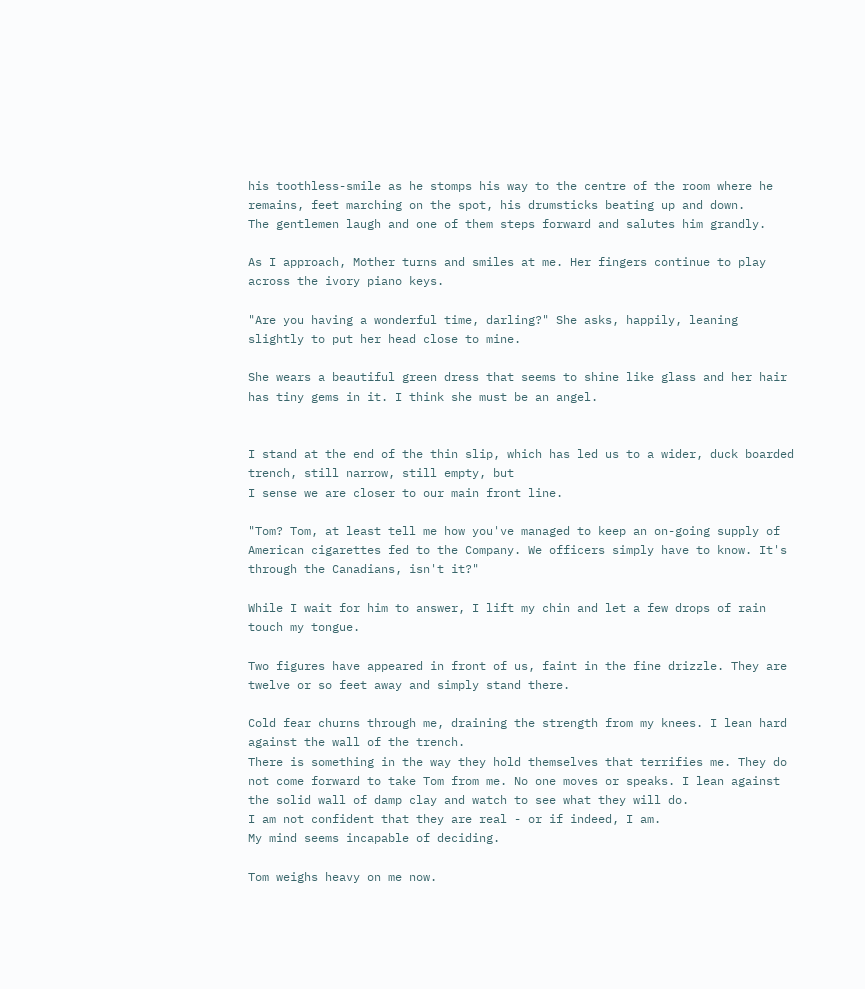his toothless-smile as he stomps his way to the centre of the room where he remains, feet marching on the spot, his drumsticks beating up and down.
The gentlemen laugh and one of them steps forward and salutes him grandly.

As I approach, Mother turns and smiles at me. Her fingers continue to play across the ivory piano keys.

"Are you having a wonderful time, darling?" She asks, happily, leaning slightly to put her head close to mine.

She wears a beautiful green dress that seems to shine like glass and her hair has tiny gems in it. I think she must be an angel.


I stand at the end of the thin slip, which has led us to a wider, duck boarded trench, still narrow, still empty, but
I sense we are closer to our main front line.

"Tom? Tom, at least tell me how you've managed to keep an on-going supply of American cigarettes fed to the Company. We officers simply have to know. It's through the Canadians, isn't it?"

While I wait for him to answer, I lift my chin and let a few drops of rain touch my tongue.

Two figures have appeared in front of us, faint in the fine drizzle. They are twelve or so feet away and simply stand there.

Cold fear churns through me, draining the strength from my knees. I lean hard against the wall of the trench.
There is something in the way they hold themselves that terrifies me. They do not come forward to take Tom from me. No one moves or speaks. I lean against the solid wall of damp clay and watch to see what they will do.
I am not confident that they are real - or if indeed, I am.
My mind seems incapable of deciding.

Tom weighs heavy on me now.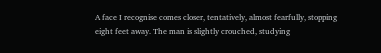A face I recognise comes closer, tentatively, almost fearfully, stopping eight feet away. The man is slightly crouched, studying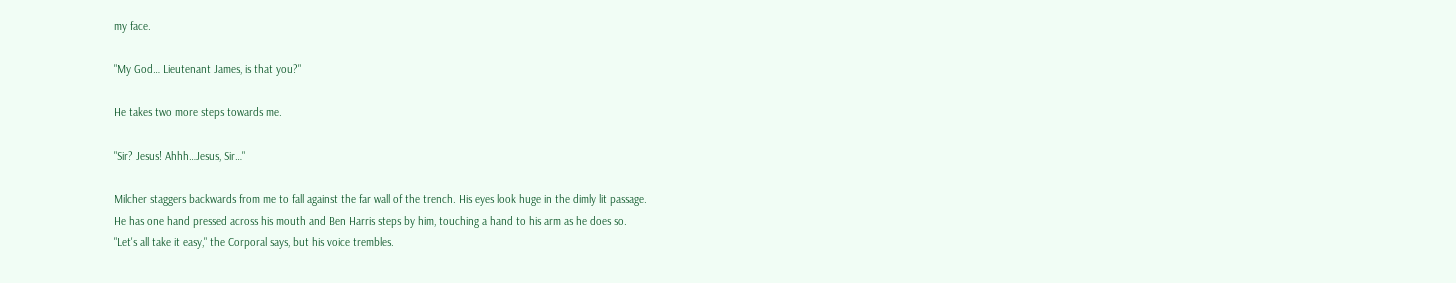my face.

"My God… Lieutenant James, is that you?"

He takes two more steps towards me.

"Sir? Jesus! Ahhh…Jesus, Sir…"

Milcher staggers backwards from me to fall against the far wall of the trench. His eyes look huge in the dimly lit passage.
He has one hand pressed across his mouth and Ben Harris steps by him, touching a hand to his arm as he does so.
"Let's all take it easy," the Corporal says, but his voice trembles.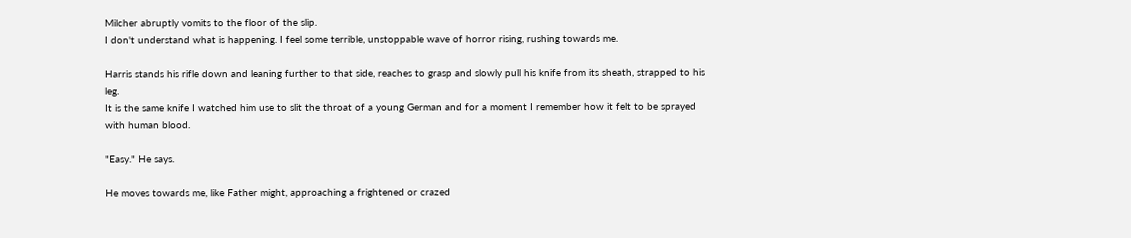Milcher abruptly vomits to the floor of the slip.
I don't understand what is happening. I feel some terrible, unstoppable wave of horror rising, rushing towards me.

Harris stands his rifle down and leaning further to that side, reaches to grasp and slowly pull his knife from its sheath, strapped to his leg.
It is the same knife I watched him use to slit the throat of a young German and for a moment I remember how it felt to be sprayed with human blood.

"Easy." He says.

He moves towards me, like Father might, approaching a frightened or crazed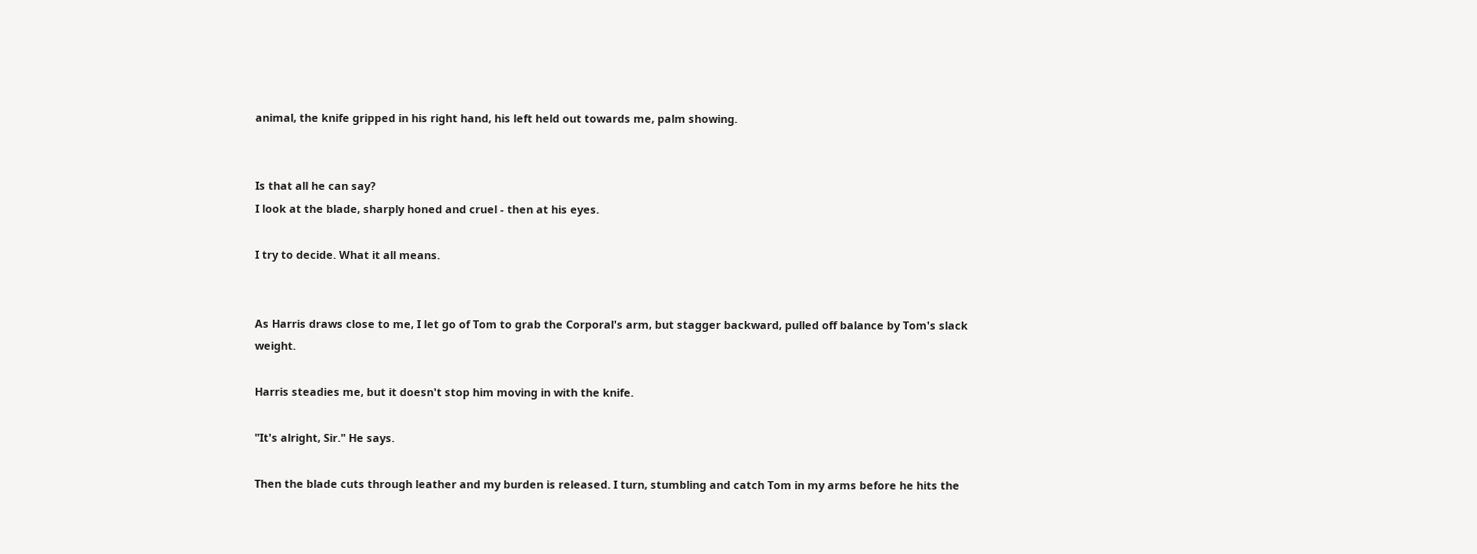animal, the knife gripped in his right hand, his left held out towards me, palm showing.


Is that all he can say?
I look at the blade, sharply honed and cruel - then at his eyes.

I try to decide. What it all means.


As Harris draws close to me, I let go of Tom to grab the Corporal's arm, but stagger backward, pulled off balance by Tom's slack weight.

Harris steadies me, but it doesn't stop him moving in with the knife.

"It's alright, Sir." He says.

Then the blade cuts through leather and my burden is released. I turn, stumbling and catch Tom in my arms before he hits the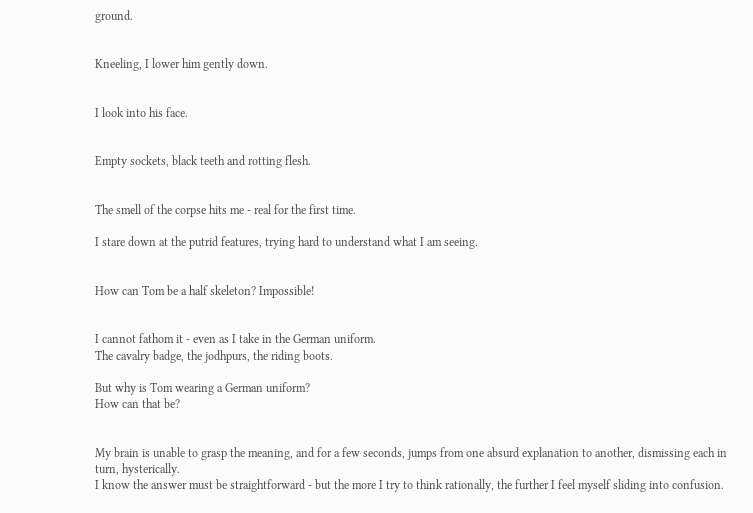ground.


Kneeling, I lower him gently down.


I look into his face.


Empty sockets, black teeth and rotting flesh.


The smell of the corpse hits me - real for the first time.

I stare down at the putrid features, trying hard to understand what I am seeing.


How can Tom be a half skeleton? Impossible!


I cannot fathom it - even as I take in the German uniform.
The cavalry badge, the jodhpurs, the riding boots.

But why is Tom wearing a German uniform?
How can that be?


My brain is unable to grasp the meaning, and for a few seconds, jumps from one absurd explanation to another, dismissing each in turn, hysterically.
I know the answer must be straightforward - but the more I try to think rationally, the further I feel myself sliding into confusion.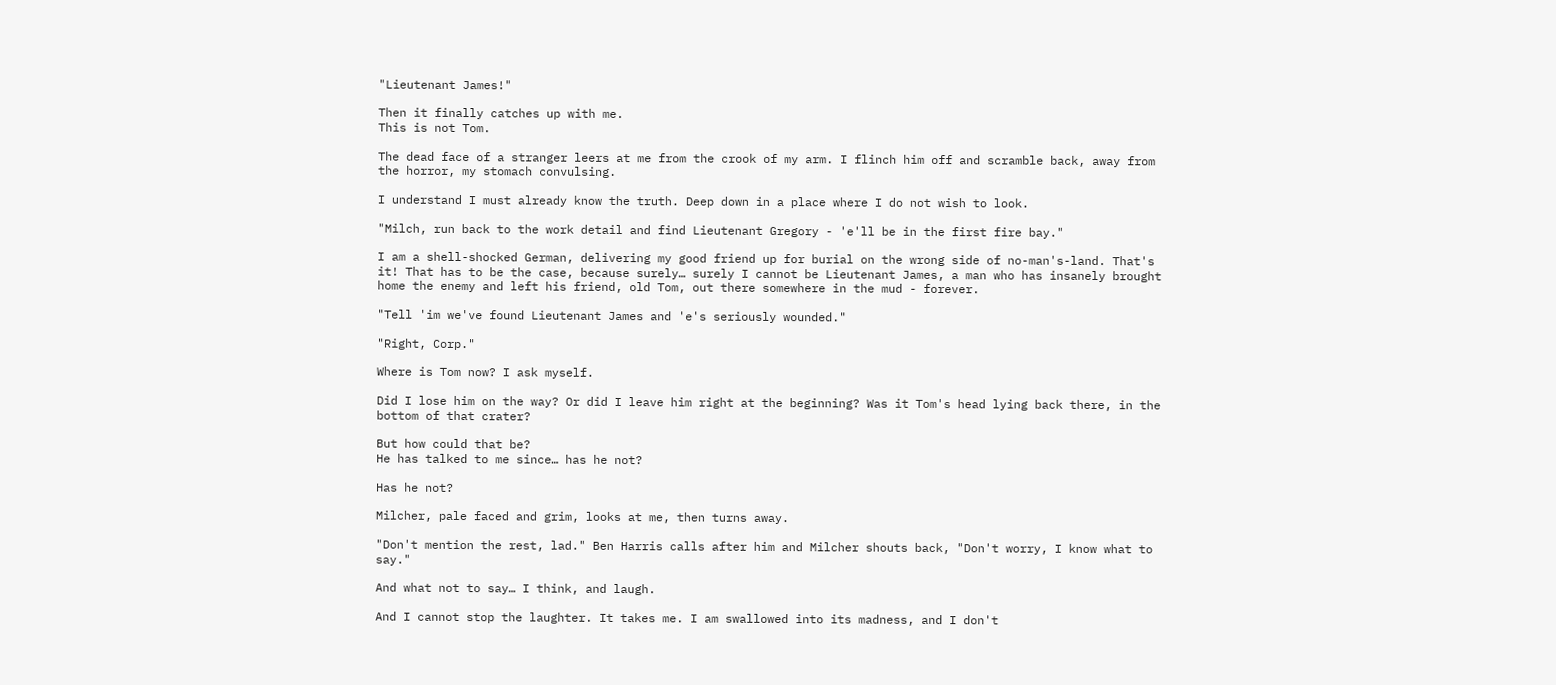"Lieutenant James!"

Then it finally catches up with me.
This is not Tom.

The dead face of a stranger leers at me from the crook of my arm. I flinch him off and scramble back, away from the horror, my stomach convulsing.

I understand I must already know the truth. Deep down in a place where I do not wish to look.

"Milch, run back to the work detail and find Lieutenant Gregory - 'e'll be in the first fire bay."

I am a shell-shocked German, delivering my good friend up for burial on the wrong side of no-man's-land. That's it! That has to be the case, because surely… surely I cannot be Lieutenant James, a man who has insanely brought home the enemy and left his friend, old Tom, out there somewhere in the mud - forever.

"Tell 'im we've found Lieutenant James and 'e's seriously wounded."

"Right, Corp."

Where is Tom now? I ask myself.

Did I lose him on the way? Or did I leave him right at the beginning? Was it Tom's head lying back there, in the bottom of that crater?

But how could that be?
He has talked to me since… has he not?

Has he not?

Milcher, pale faced and grim, looks at me, then turns away.

"Don't mention the rest, lad." Ben Harris calls after him and Milcher shouts back, "Don't worry, I know what to say."

And what not to say… I think, and laugh.

And I cannot stop the laughter. It takes me. I am swallowed into its madness, and I don't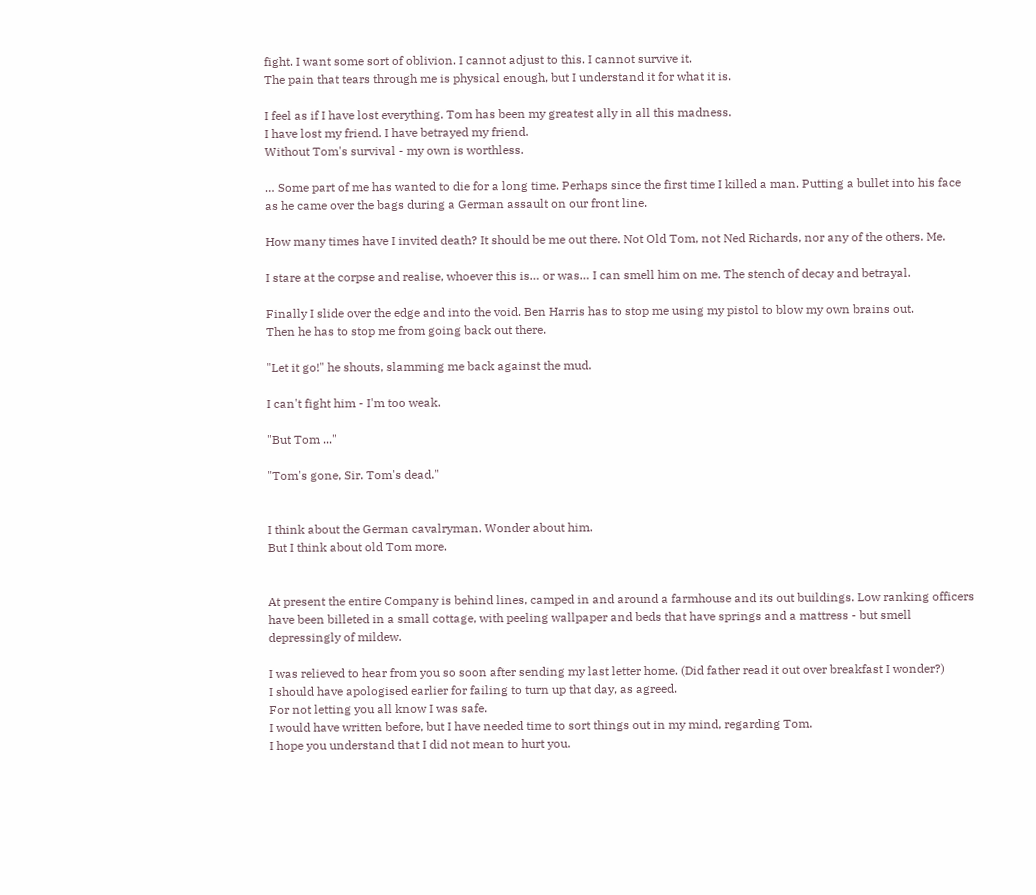fight. I want some sort of oblivion. I cannot adjust to this. I cannot survive it.
The pain that tears through me is physical enough, but I understand it for what it is.

I feel as if I have lost everything. Tom has been my greatest ally in all this madness.
I have lost my friend. I have betrayed my friend.
Without Tom's survival - my own is worthless.

… Some part of me has wanted to die for a long time. Perhaps since the first time I killed a man. Putting a bullet into his face as he came over the bags during a German assault on our front line.

How many times have I invited death? It should be me out there. Not Old Tom, not Ned Richards, nor any of the others. Me.

I stare at the corpse and realise, whoever this is… or was… I can smell him on me. The stench of decay and betrayal.

Finally I slide over the edge and into the void. Ben Harris has to stop me using my pistol to blow my own brains out.
Then he has to stop me from going back out there.

"Let it go!" he shouts, slamming me back against the mud.

I can't fight him - I'm too weak.

"But Tom ..."

"Tom's gone, Sir. Tom's dead."


I think about the German cavalryman. Wonder about him.
But I think about old Tom more.


At present the entire Company is behind lines, camped in and around a farmhouse and its out buildings. Low ranking officers have been billeted in a small cottage, with peeling wallpaper and beds that have springs and a mattress - but smell depressingly of mildew.

I was relieved to hear from you so soon after sending my last letter home. (Did father read it out over breakfast I wonder?)
I should have apologised earlier for failing to turn up that day, as agreed.
For not letting you all know I was safe.
I would have written before, but I have needed time to sort things out in my mind, regarding Tom.
I hope you understand that I did not mean to hurt you.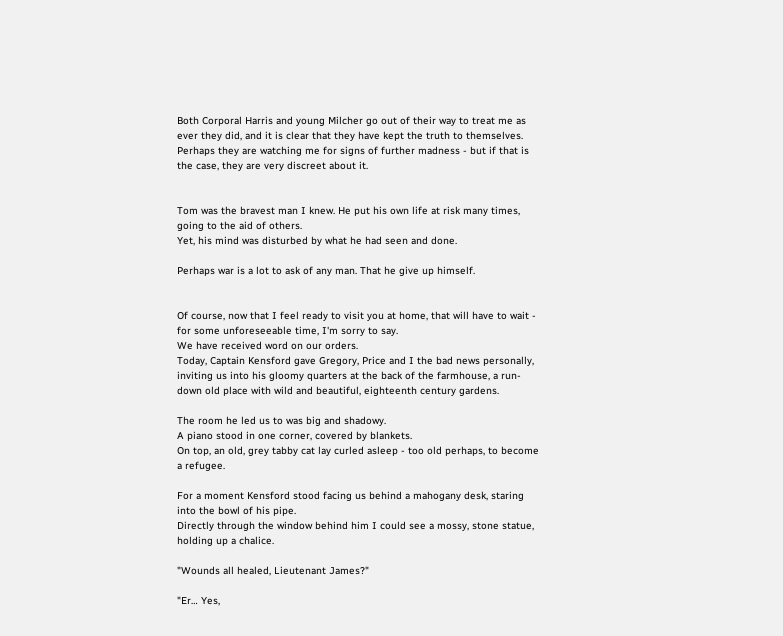Both Corporal Harris and young Milcher go out of their way to treat me as ever they did, and it is clear that they have kept the truth to themselves. Perhaps they are watching me for signs of further madness - but if that is the case, they are very discreet about it.


Tom was the bravest man I knew. He put his own life at risk many times, going to the aid of others.
Yet, his mind was disturbed by what he had seen and done.

Perhaps war is a lot to ask of any man. That he give up himself.


Of course, now that I feel ready to visit you at home, that will have to wait - for some unforeseeable time, I'm sorry to say.
We have received word on our orders.
Today, Captain Kensford gave Gregory, Price and I the bad news personally, inviting us into his gloomy quarters at the back of the farmhouse, a run-down old place with wild and beautiful, eighteenth century gardens.

The room he led us to was big and shadowy.
A piano stood in one corner, covered by blankets.
On top, an old, grey tabby cat lay curled asleep - too old perhaps, to become a refugee.

For a moment Kensford stood facing us behind a mahogany desk, staring into the bowl of his pipe.
Directly through the window behind him I could see a mossy, stone statue, holding up a chalice.

"Wounds all healed, Lieutenant James?"

"Er… Yes,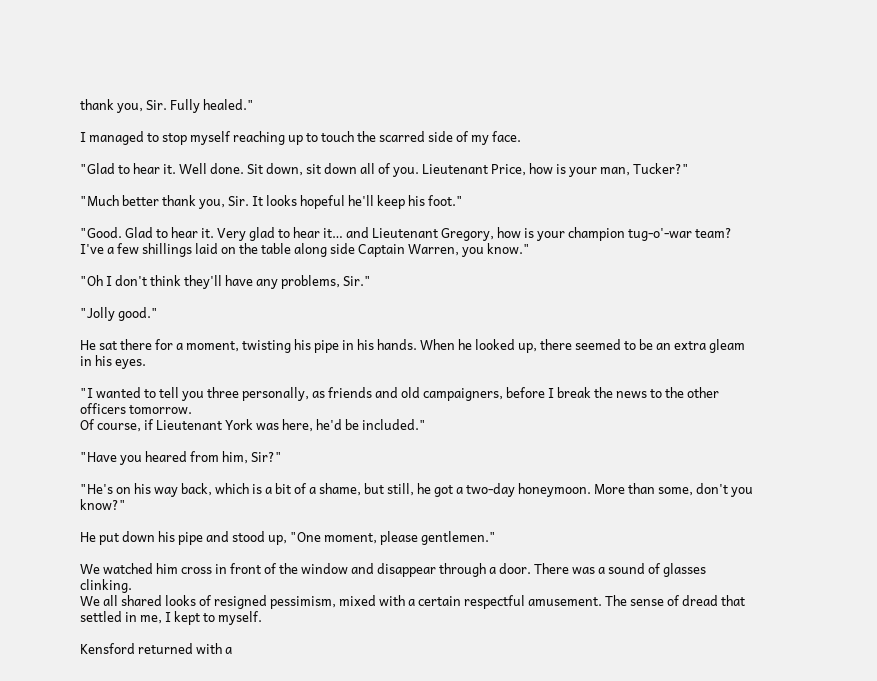thank you, Sir. Fully healed."

I managed to stop myself reaching up to touch the scarred side of my face.

"Glad to hear it. Well done. Sit down, sit down all of you. Lieutenant Price, how is your man, Tucker?"

"Much better thank you, Sir. It looks hopeful he'll keep his foot."

"Good. Glad to hear it. Very glad to hear it… and Lieutenant Gregory, how is your champion tug-o'-war team? I've a few shillings laid on the table along side Captain Warren, you know."

"Oh I don't think they'll have any problems, Sir."

"Jolly good."

He sat there for a moment, twisting his pipe in his hands. When he looked up, there seemed to be an extra gleam in his eyes.

"I wanted to tell you three personally, as friends and old campaigners, before I break the news to the other officers tomorrow.
Of course, if Lieutenant York was here, he'd be included."

"Have you heared from him, Sir?"

"He's on his way back, which is a bit of a shame, but still, he got a two-day honeymoon. More than some, don't you know?"

He put down his pipe and stood up, "One moment, please gentlemen."

We watched him cross in front of the window and disappear through a door. There was a sound of glasses clinking.
We all shared looks of resigned pessimism, mixed with a certain respectful amusement. The sense of dread that settled in me, I kept to myself.

Kensford returned with a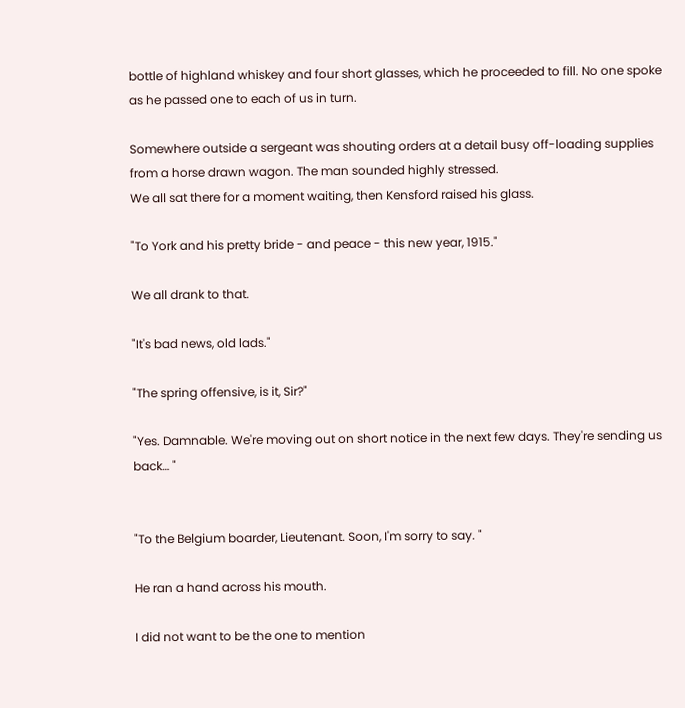bottle of highland whiskey and four short glasses, which he proceeded to fill. No one spoke as he passed one to each of us in turn.

Somewhere outside a sergeant was shouting orders at a detail busy off-loading supplies from a horse drawn wagon. The man sounded highly stressed.
We all sat there for a moment waiting, then Kensford raised his glass.

"To York and his pretty bride - and peace - this new year, 1915."

We all drank to that.

"It's bad news, old lads."

"The spring offensive, is it, Sir?"

"Yes. Damnable. We're moving out on short notice in the next few days. They're sending us back… "


"To the Belgium boarder, Lieutenant. Soon, I'm sorry to say. "

He ran a hand across his mouth.

I did not want to be the one to mention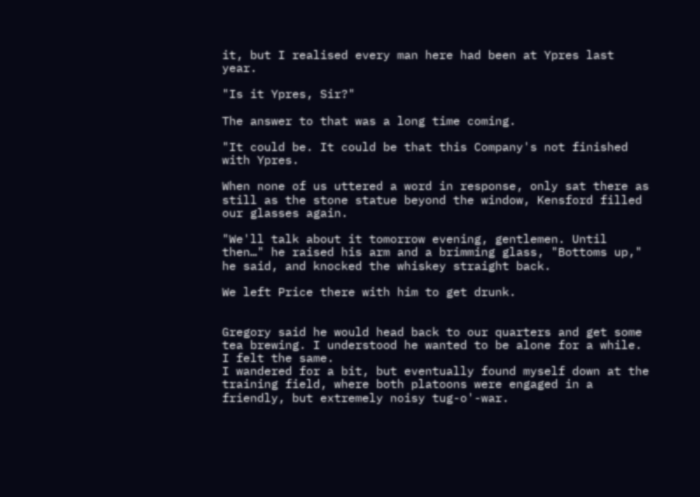it, but I realised every man here had been at Ypres last year.

"Is it Ypres, Sir?"

The answer to that was a long time coming.

"It could be. It could be that this Company's not finished with Ypres.

When none of us uttered a word in response, only sat there as still as the stone statue beyond the window, Kensford filled our glasses again.

"We'll talk about it tomorrow evening, gentlemen. Until then…" he raised his arm and a brimming glass, "Bottoms up," he said, and knocked the whiskey straight back.

We left Price there with him to get drunk.


Gregory said he would head back to our quarters and get some tea brewing. I understood he wanted to be alone for a while.
I felt the same.
I wandered for a bit, but eventually found myself down at the training field, where both platoons were engaged in a friendly, but extremely noisy tug-o'-war.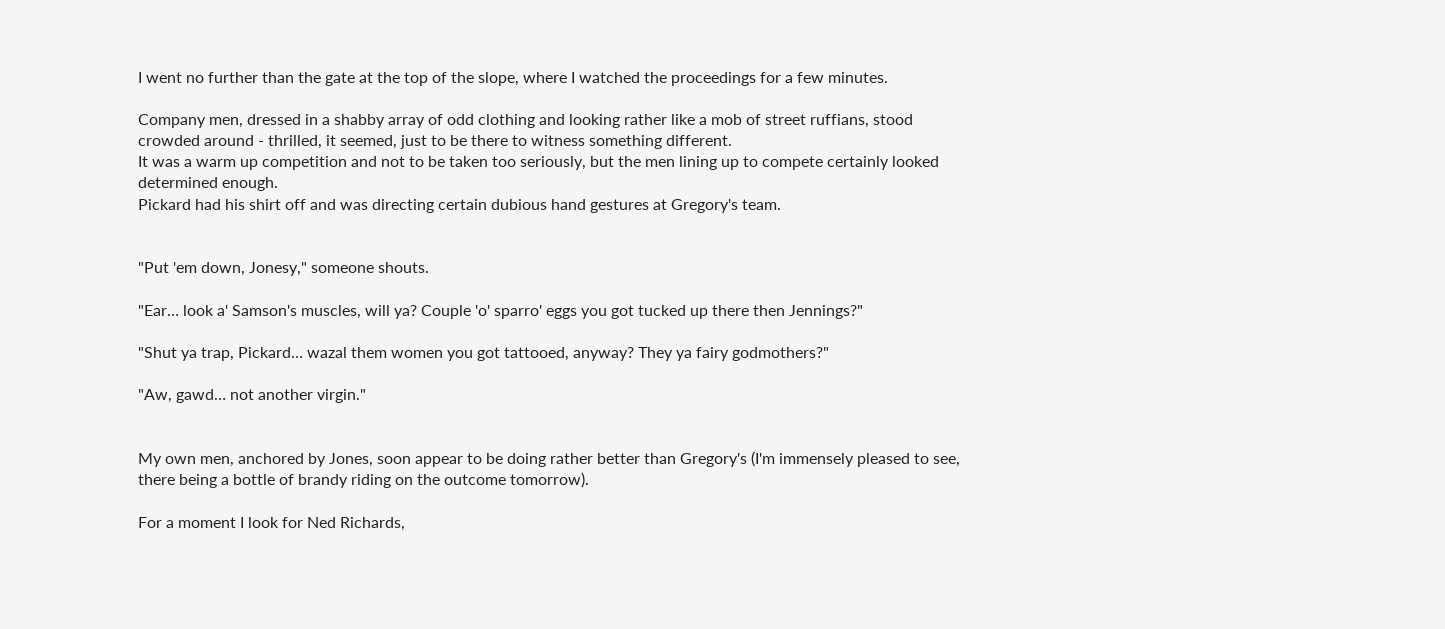I went no further than the gate at the top of the slope, where I watched the proceedings for a few minutes.

Company men, dressed in a shabby array of odd clothing and looking rather like a mob of street ruffians, stood crowded around - thrilled, it seemed, just to be there to witness something different.
It was a warm up competition and not to be taken too seriously, but the men lining up to compete certainly looked determined enough.
Pickard had his shirt off and was directing certain dubious hand gestures at Gregory's team.


"Put 'em down, Jonesy," someone shouts.

"Ear… look a' Samson's muscles, will ya? Couple 'o' sparro' eggs you got tucked up there then Jennings?"

"Shut ya trap, Pickard… wazal them women you got tattooed, anyway? They ya fairy godmothers?"

"Aw, gawd… not another virgin."


My own men, anchored by Jones, soon appear to be doing rather better than Gregory's (I'm immensely pleased to see, there being a bottle of brandy riding on the outcome tomorrow).

For a moment I look for Ned Richards,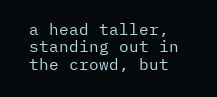a head taller, standing out in the crowd, but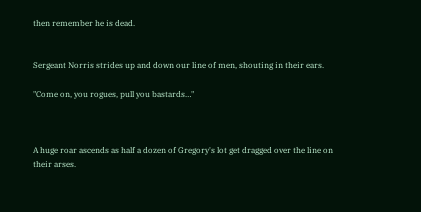then remember he is dead.


Sergeant Norris strides up and down our line of men, shouting in their ears.

"Come on, you rogues, pull you bastards…"



A huge roar ascends as half a dozen of Gregory's lot get dragged over the line on their arses.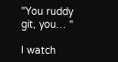"You ruddy git, you… "

I watch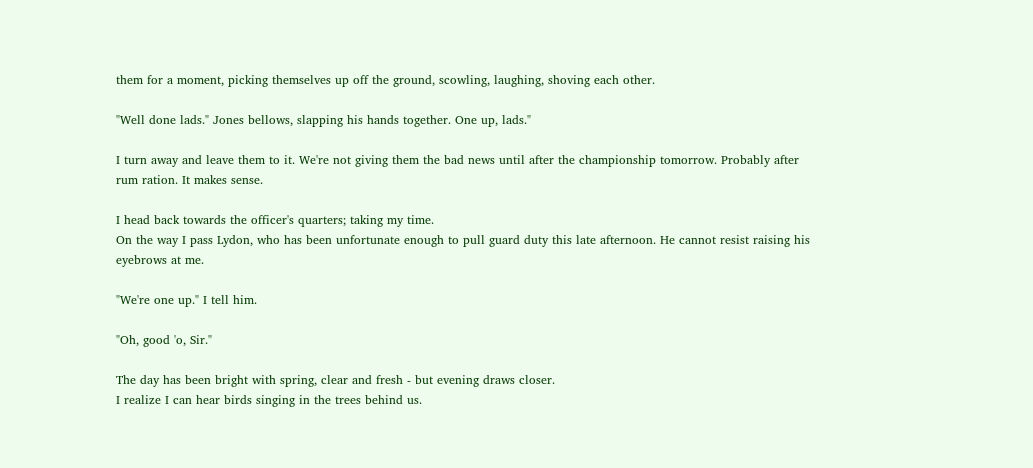them for a moment, picking themselves up off the ground, scowling, laughing, shoving each other.

"Well done lads." Jones bellows, slapping his hands together. One up, lads."

I turn away and leave them to it. We're not giving them the bad news until after the championship tomorrow. Probably after rum ration. It makes sense.

I head back towards the officer's quarters; taking my time.
On the way I pass Lydon, who has been unfortunate enough to pull guard duty this late afternoon. He cannot resist raising his eyebrows at me.

"We're one up." I tell him.

"Oh, good 'o, Sir."

The day has been bright with spring, clear and fresh - but evening draws closer.
I realize I can hear birds singing in the trees behind us.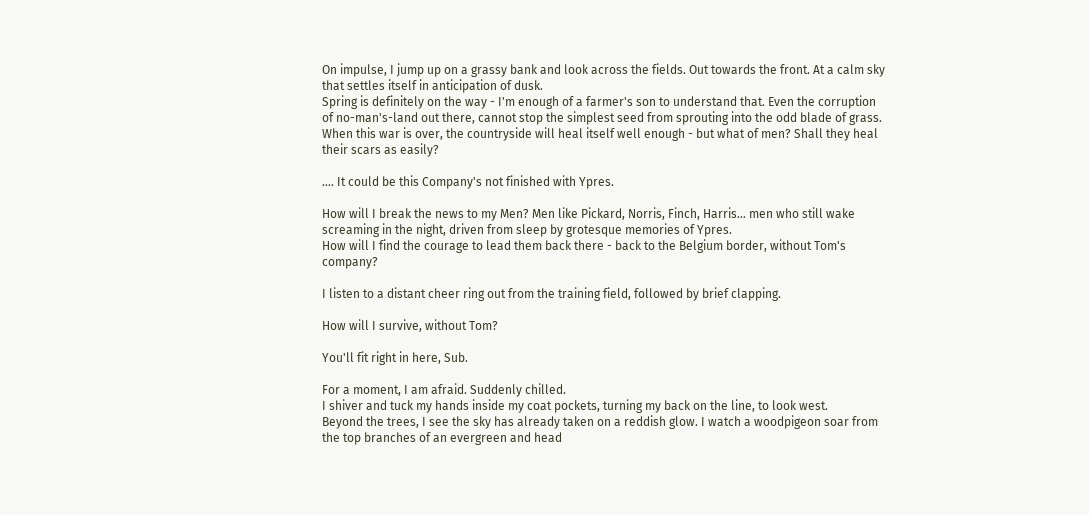On impulse, I jump up on a grassy bank and look across the fields. Out towards the front. At a calm sky that settles itself in anticipation of dusk.
Spring is definitely on the way - I'm enough of a farmer's son to understand that. Even the corruption of no-man's-land out there, cannot stop the simplest seed from sprouting into the odd blade of grass. When this war is over, the countryside will heal itself well enough - but what of men? Shall they heal their scars as easily?

…. It could be this Company's not finished with Ypres.

How will I break the news to my Men? Men like Pickard, Norris, Finch, Harris… men who still wake screaming in the night, driven from sleep by grotesque memories of Ypres.
How will I find the courage to lead them back there - back to the Belgium border, without Tom's company?

I listen to a distant cheer ring out from the training field, followed by brief clapping.

How will I survive, without Tom?

You'll fit right in here, Sub.

For a moment, I am afraid. Suddenly chilled.
I shiver and tuck my hands inside my coat pockets, turning my back on the line, to look west.
Beyond the trees, I see the sky has already taken on a reddish glow. I watch a woodpigeon soar from the top branches of an evergreen and head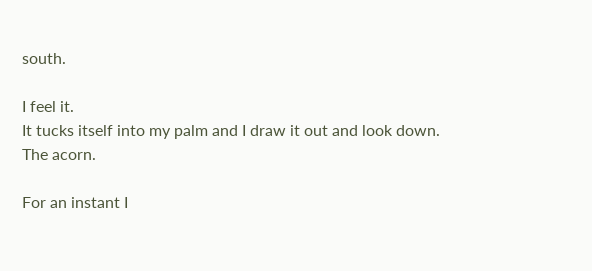south.

I feel it.
It tucks itself into my palm and I draw it out and look down.
The acorn.

For an instant I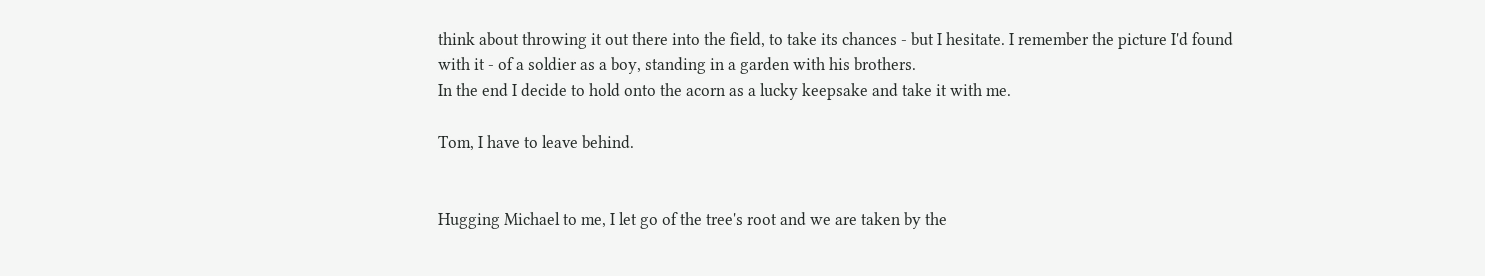think about throwing it out there into the field, to take its chances - but I hesitate. I remember the picture I'd found with it - of a soldier as a boy, standing in a garden with his brothers.
In the end I decide to hold onto the acorn as a lucky keepsake and take it with me.

Tom, I have to leave behind.


Hugging Michael to me, I let go of the tree's root and we are taken by the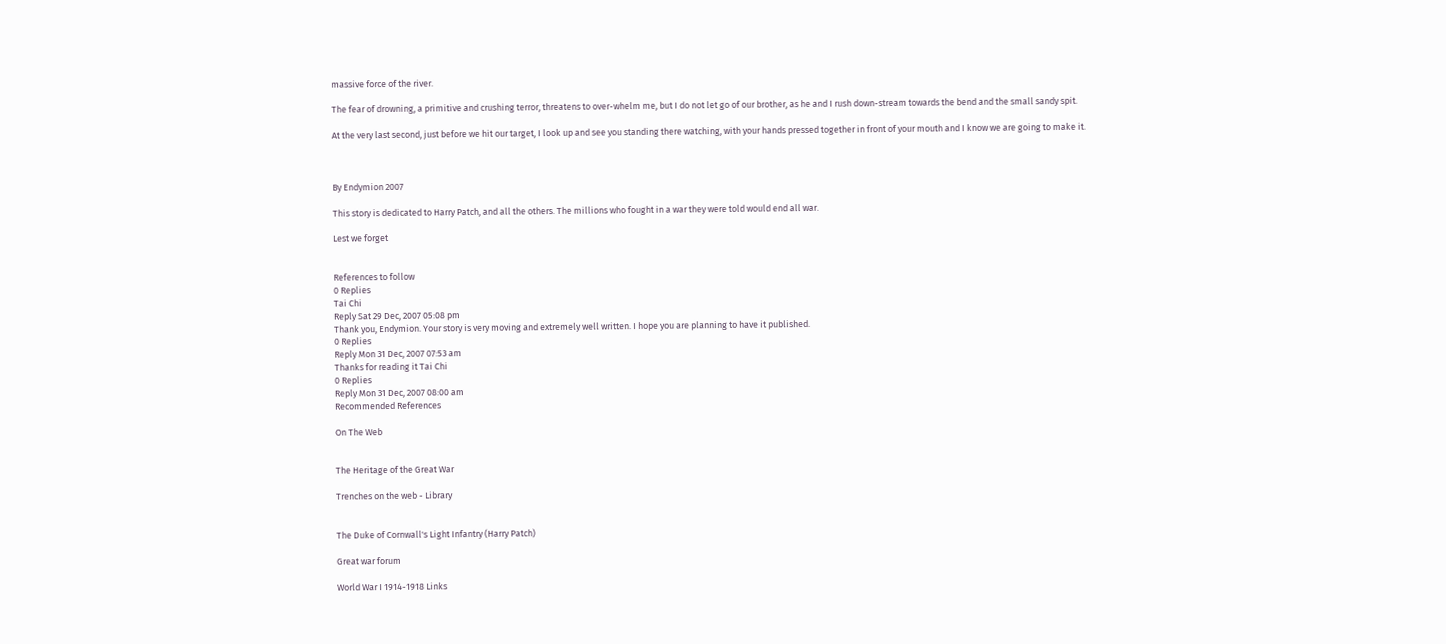massive force of the river.

The fear of drowning, a primitive and crushing terror, threatens to over-whelm me, but I do not let go of our brother, as he and I rush down-stream towards the bend and the small sandy spit.

At the very last second, just before we hit our target, I look up and see you standing there watching, with your hands pressed together in front of your mouth and I know we are going to make it.



By Endymion 2007

This story is dedicated to Harry Patch, and all the others. The millions who fought in a war they were told would end all war.

Lest we forget


References to follow
0 Replies
Tai Chi
Reply Sat 29 Dec, 2007 05:08 pm
Thank you, Endymion. Your story is very moving and extremely well written. I hope you are planning to have it published.
0 Replies
Reply Mon 31 Dec, 2007 07:53 am
Thanks for reading it Tai Chi
0 Replies
Reply Mon 31 Dec, 2007 08:00 am
Recommended References

On The Web


The Heritage of the Great War

Trenches on the web - Library


The Duke of Cornwall's Light Infantry (Harry Patch)

Great war forum

World War I 1914-1918 Links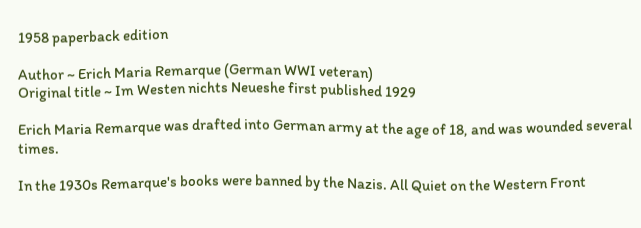1958 paperback edition

Author ~ Erich Maria Remarque (German WWI veteran)
Original title ~ Im Westen nichts Neueshe first published 1929

Erich Maria Remarque was drafted into German army at the age of 18, and was wounded several times.

In the 1930s Remarque's books were banned by the Nazis. All Quiet on the Western Front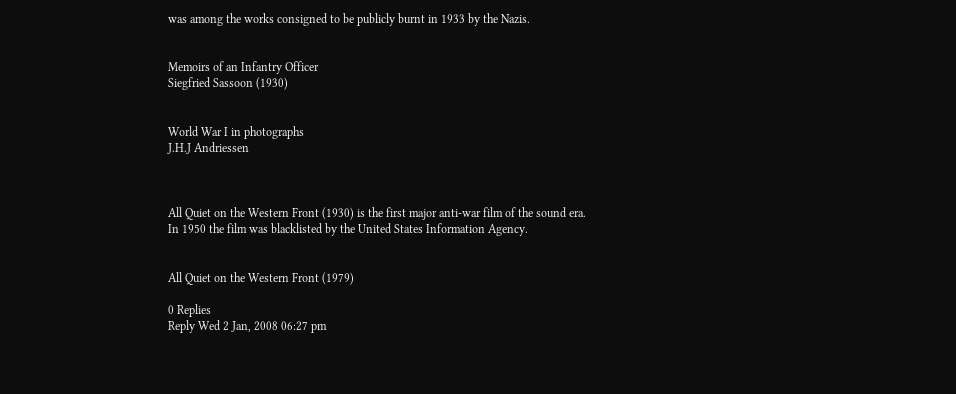was among the works consigned to be publicly burnt in 1933 by the Nazis.


Memoirs of an Infantry Officer
Siegfried Sassoon (1930)


World War I in photographs
J.H.J Andriessen



All Quiet on the Western Front (1930) is the first major anti-war film of the sound era.
In 1950 the film was blacklisted by the United States Information Agency.


All Quiet on the Western Front (1979)

0 Replies
Reply Wed 2 Jan, 2008 06:27 pm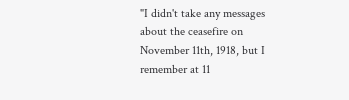"I didn't take any messages about the ceasefire on November 11th, 1918, but I remember at 11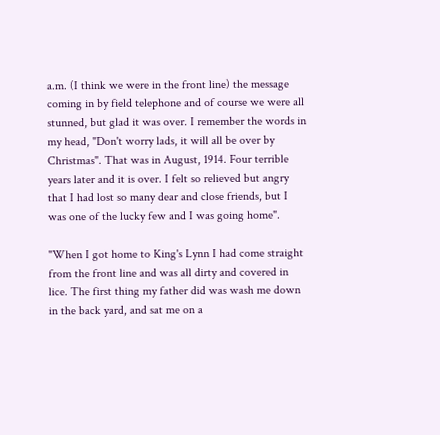a.m. (I think we were in the front line) the message coming in by field telephone and of course we were all stunned, but glad it was over. I remember the words in my head, "Don't worry lads, it will all be over by Christmas". That was in August, 1914. Four terrible years later and it is over. I felt so relieved but angry that I had lost so many dear and close friends, but I was one of the lucky few and I was going home".

"When I got home to King's Lynn I had come straight from the front line and was all dirty and covered in lice. The first thing my father did was wash me down in the back yard, and sat me on a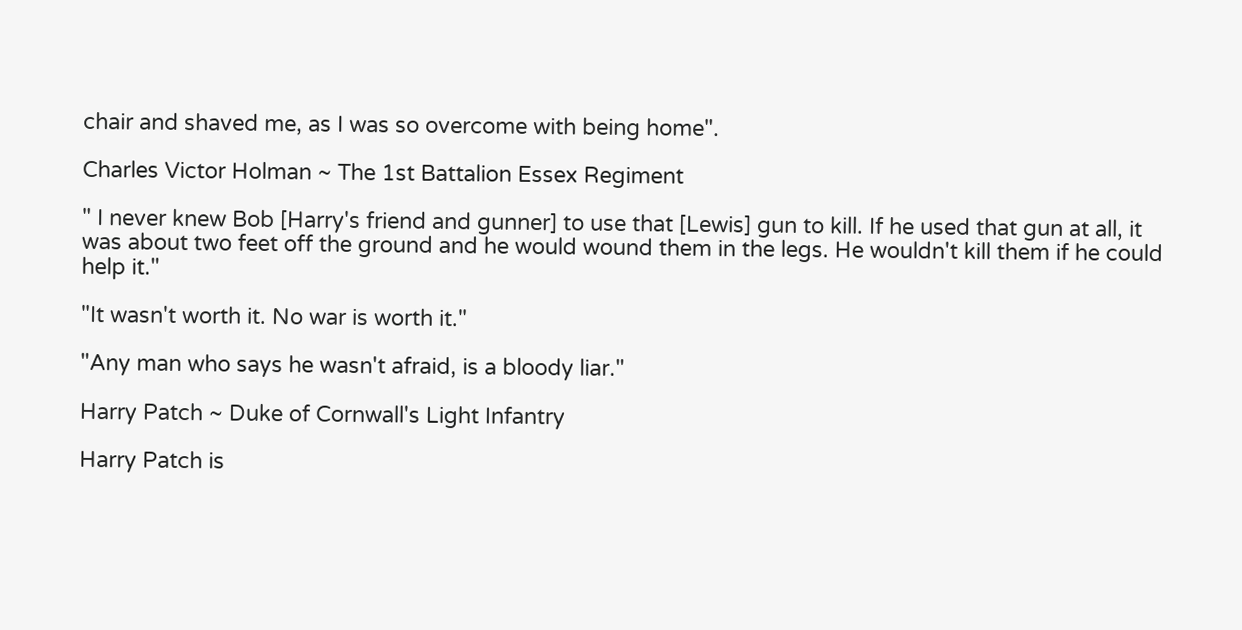chair and shaved me, as I was so overcome with being home".

Charles Victor Holman ~ The 1st Battalion Essex Regiment

" I never knew Bob [Harry's friend and gunner] to use that [Lewis] gun to kill. If he used that gun at all, it was about two feet off the ground and he would wound them in the legs. He wouldn't kill them if he could help it."

"It wasn't worth it. No war is worth it."

"Any man who says he wasn't afraid, is a bloody liar."

Harry Patch ~ Duke of Cornwall's Light Infantry

Harry Patch is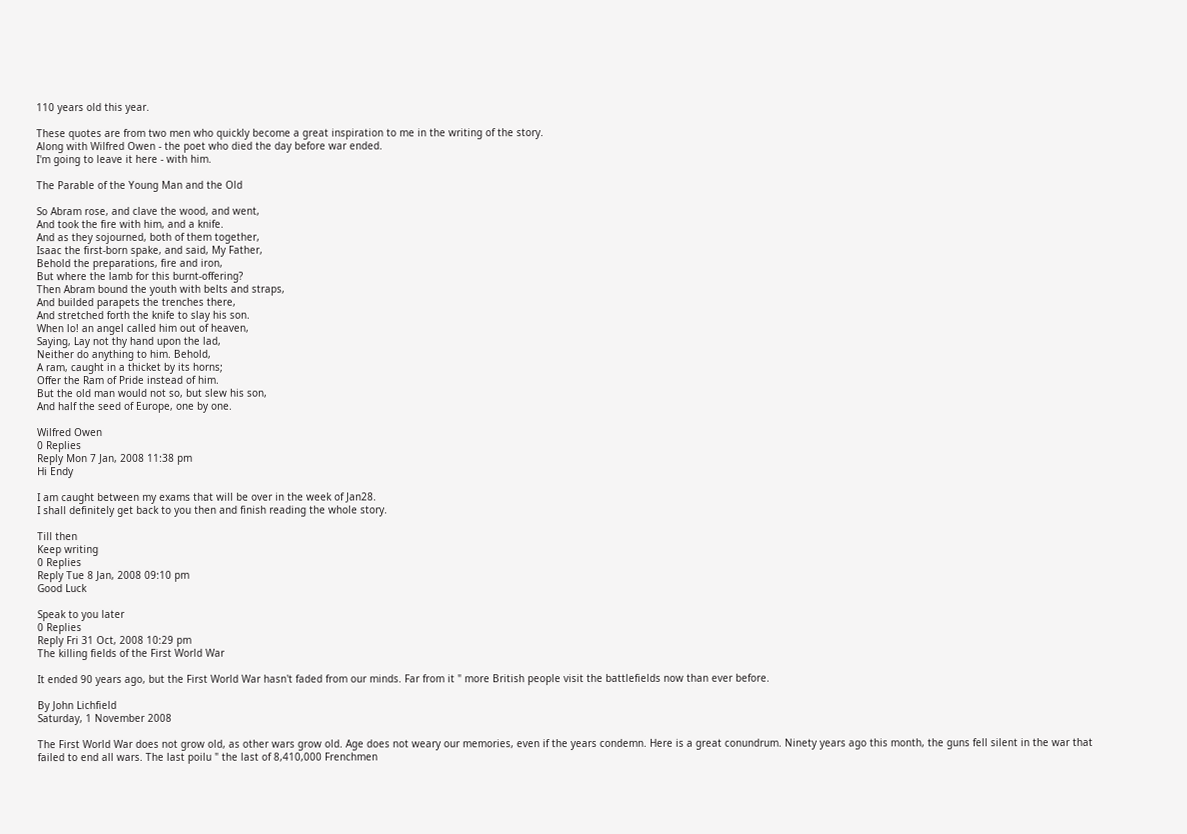110 years old this year.

These quotes are from two men who quickly become a great inspiration to me in the writing of the story.
Along with Wilfred Owen - the poet who died the day before war ended.
I'm going to leave it here - with him.

The Parable of the Young Man and the Old

So Abram rose, and clave the wood, and went,
And took the fire with him, and a knife.
And as they sojourned, both of them together,
Isaac the first-born spake, and said, My Father,
Behold the preparations, fire and iron,
But where the lamb for this burnt-offering?
Then Abram bound the youth with belts and straps,
And builded parapets the trenches there,
And stretched forth the knife to slay his son.
When lo! an angel called him out of heaven,
Saying, Lay not thy hand upon the lad,
Neither do anything to him. Behold,
A ram, caught in a thicket by its horns;
Offer the Ram of Pride instead of him.
But the old man would not so, but slew his son,
And half the seed of Europe, one by one.

Wilfred Owen
0 Replies
Reply Mon 7 Jan, 2008 11:38 pm
Hi Endy

I am caught between my exams that will be over in the week of Jan28.
I shall definitely get back to you then and finish reading the whole story.

Till then
Keep writing
0 Replies
Reply Tue 8 Jan, 2008 09:10 pm
Good Luck

Speak to you later
0 Replies
Reply Fri 31 Oct, 2008 10:29 pm
The killing fields of the First World War

It ended 90 years ago, but the First World War hasn't faded from our minds. Far from it " more British people visit the battlefields now than ever before.

By John Lichfield
Saturday, 1 November 2008

The First World War does not grow old, as other wars grow old. Age does not weary our memories, even if the years condemn. Here is a great conundrum. Ninety years ago this month, the guns fell silent in the war that failed to end all wars. The last poilu " the last of 8,410,000 Frenchmen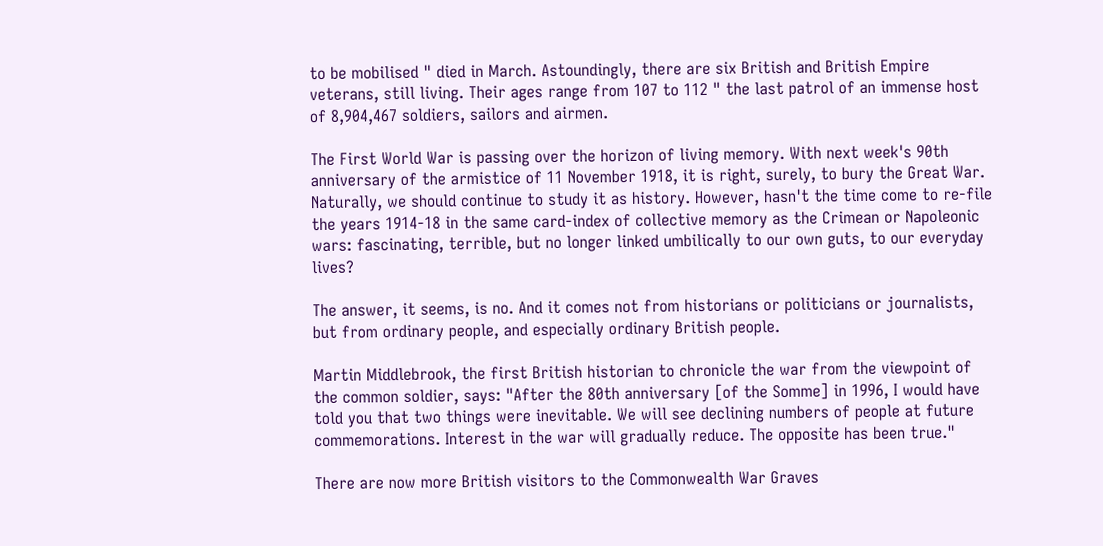to be mobilised " died in March. Astoundingly, there are six British and British Empire veterans, still living. Their ages range from 107 to 112 " the last patrol of an immense host of 8,904,467 soldiers, sailors and airmen.

The First World War is passing over the horizon of living memory. With next week's 90th anniversary of the armistice of 11 November 1918, it is right, surely, to bury the Great War. Naturally, we should continue to study it as history. However, hasn't the time come to re-file the years 1914-18 in the same card-index of collective memory as the Crimean or Napoleonic wars: fascinating, terrible, but no longer linked umbilically to our own guts, to our everyday lives?

The answer, it seems, is no. And it comes not from historians or politicians or journalists, but from ordinary people, and especially ordinary British people.

Martin Middlebrook, the first British historian to chronicle the war from the viewpoint of the common soldier, says: "After the 80th anniversary [of the Somme] in 1996, I would have told you that two things were inevitable. We will see declining numbers of people at future commemorations. Interest in the war will gradually reduce. The opposite has been true."

There are now more British visitors to the Commonwealth War Graves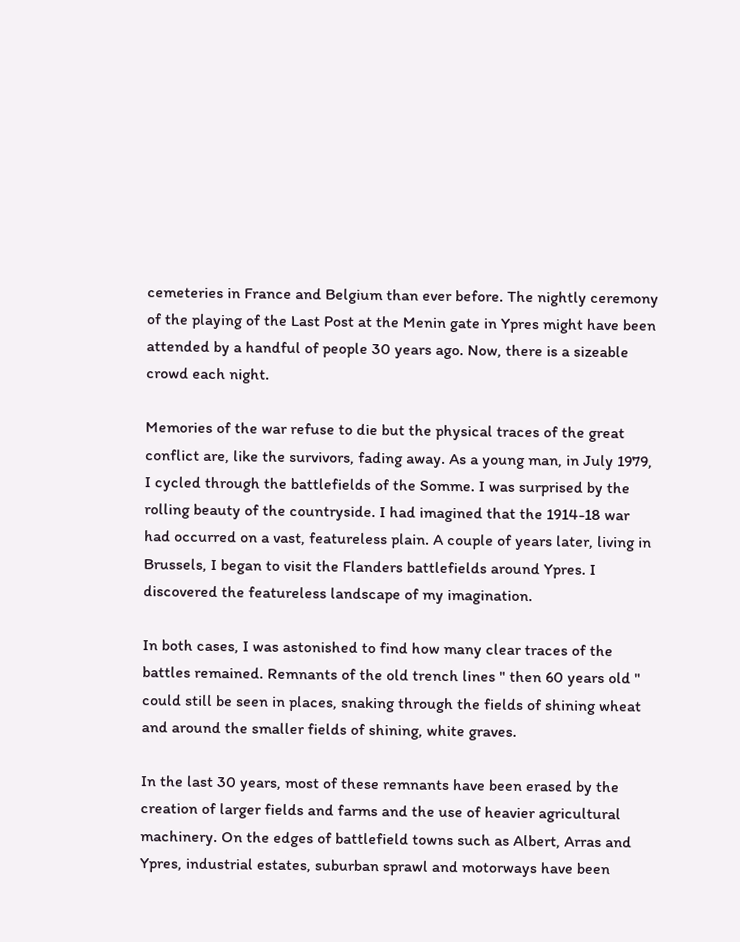cemeteries in France and Belgium than ever before. The nightly ceremony of the playing of the Last Post at the Menin gate in Ypres might have been attended by a handful of people 30 years ago. Now, there is a sizeable crowd each night.

Memories of the war refuse to die but the physical traces of the great conflict are, like the survivors, fading away. As a young man, in July 1979, I cycled through the battlefields of the Somme. I was surprised by the rolling beauty of the countryside. I had imagined that the 1914-18 war had occurred on a vast, featureless plain. A couple of years later, living in Brussels, I began to visit the Flanders battlefields around Ypres. I discovered the featureless landscape of my imagination.

In both cases, I was astonished to find how many clear traces of the battles remained. Remnants of the old trench lines " then 60 years old " could still be seen in places, snaking through the fields of shining wheat and around the smaller fields of shining, white graves.

In the last 30 years, most of these remnants have been erased by the creation of larger fields and farms and the use of heavier agricultural machinery. On the edges of battlefield towns such as Albert, Arras and Ypres, industrial estates, suburban sprawl and motorways have been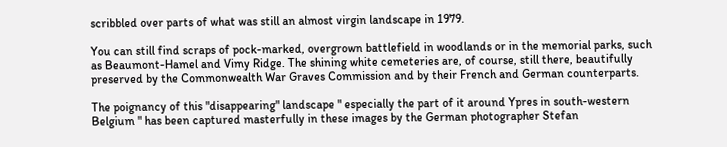scribbled over parts of what was still an almost virgin landscape in 1979.

You can still find scraps of pock-marked, overgrown battlefield in woodlands or in the memorial parks, such as Beaumont-Hamel and Vimy Ridge. The shining white cemeteries are, of course, still there, beautifully preserved by the Commonwealth War Graves Commission and by their French and German counterparts.

The poignancy of this "disappearing" landscape " especially the part of it around Ypres in south-western Belgium " has been captured masterfully in these images by the German photographer Stefan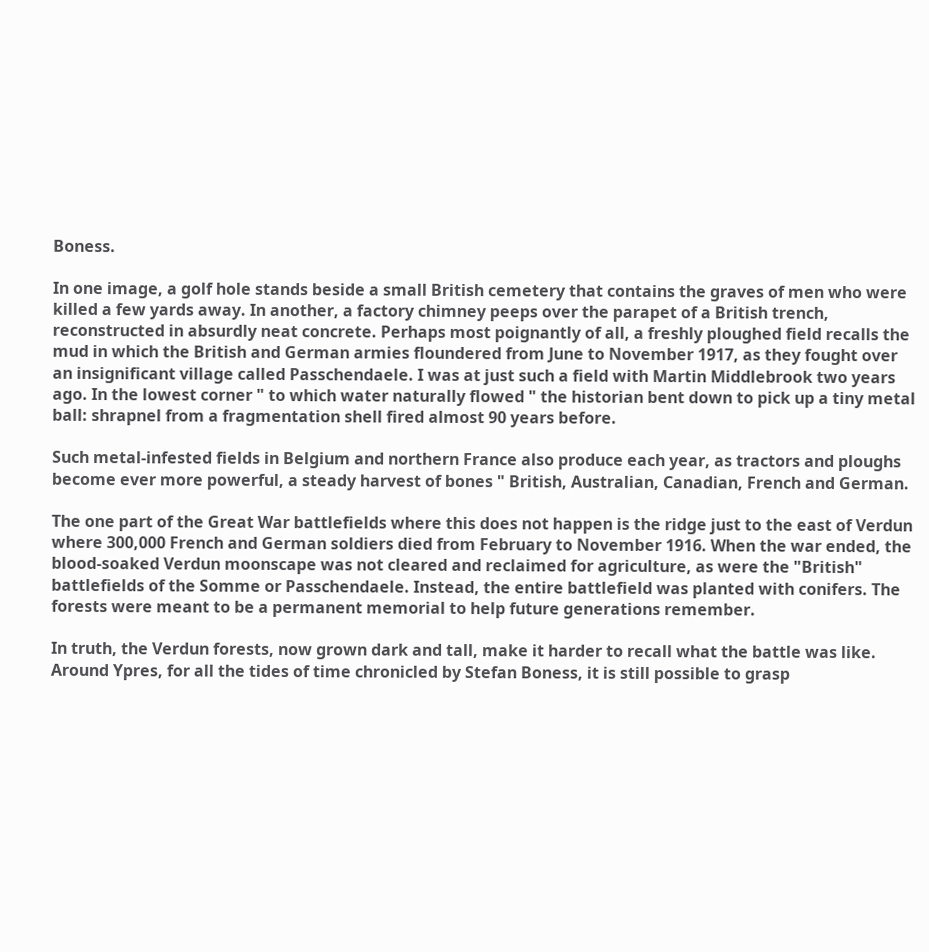Boness.

In one image, a golf hole stands beside a small British cemetery that contains the graves of men who were killed a few yards away. In another, a factory chimney peeps over the parapet of a British trench, reconstructed in absurdly neat concrete. Perhaps most poignantly of all, a freshly ploughed field recalls the mud in which the British and German armies floundered from June to November 1917, as they fought over an insignificant village called Passchendaele. I was at just such a field with Martin Middlebrook two years ago. In the lowest corner " to which water naturally flowed " the historian bent down to pick up a tiny metal ball: shrapnel from a fragmentation shell fired almost 90 years before.

Such metal-infested fields in Belgium and northern France also produce each year, as tractors and ploughs become ever more powerful, a steady harvest of bones " British, Australian, Canadian, French and German.

The one part of the Great War battlefields where this does not happen is the ridge just to the east of Verdun where 300,000 French and German soldiers died from February to November 1916. When the war ended, the blood-soaked Verdun moonscape was not cleared and reclaimed for agriculture, as were the "British" battlefields of the Somme or Passchendaele. Instead, the entire battlefield was planted with conifers. The forests were meant to be a permanent memorial to help future generations remember.

In truth, the Verdun forests, now grown dark and tall, make it harder to recall what the battle was like. Around Ypres, for all the tides of time chronicled by Stefan Boness, it is still possible to grasp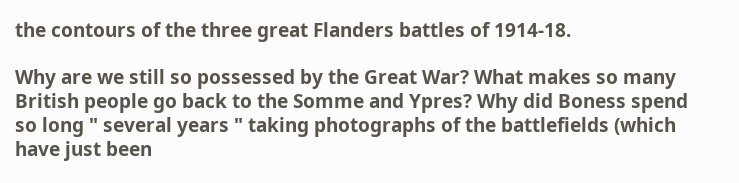the contours of the three great Flanders battles of 1914-18.

Why are we still so possessed by the Great War? What makes so many British people go back to the Somme and Ypres? Why did Boness spend so long " several years " taking photographs of the battlefields (which have just been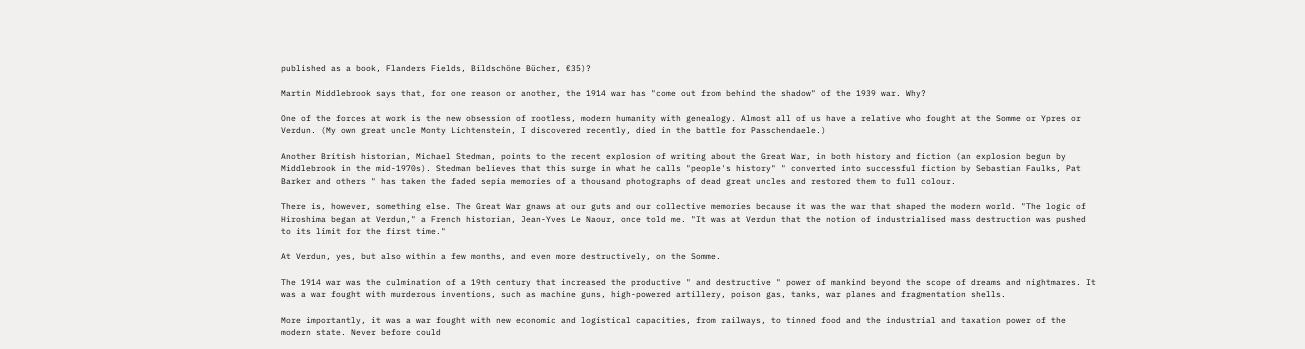published as a book, Flanders Fields, Bildschöne Bücher, €35)?

Martin Middlebrook says that, for one reason or another, the 1914 war has "come out from behind the shadow" of the 1939 war. Why?

One of the forces at work is the new obsession of rootless, modern humanity with genealogy. Almost all of us have a relative who fought at the Somme or Ypres or Verdun. (My own great uncle Monty Lichtenstein, I discovered recently, died in the battle for Passchendaele.)

Another British historian, Michael Stedman, points to the recent explosion of writing about the Great War, in both history and fiction (an explosion begun by Middlebrook in the mid-1970s). Stedman believes that this surge in what he calls "people's history" " converted into successful fiction by Sebastian Faulks, Pat Barker and others " has taken the faded sepia memories of a thousand photographs of dead great uncles and restored them to full colour.

There is, however, something else. The Great War gnaws at our guts and our collective memories because it was the war that shaped the modern world. "The logic of Hiroshima began at Verdun," a French historian, Jean-Yves Le Naour, once told me. "It was at Verdun that the notion of industrialised mass destruction was pushed to its limit for the first time."

At Verdun, yes, but also within a few months, and even more destructively, on the Somme.

The 1914 war was the culmination of a 19th century that increased the productive " and destructive " power of mankind beyond the scope of dreams and nightmares. It was a war fought with murderous inventions, such as machine guns, high-powered artillery, poison gas, tanks, war planes and fragmentation shells.

More importantly, it was a war fought with new economic and logistical capacities, from railways, to tinned food and the industrial and taxation power of the modern state. Never before could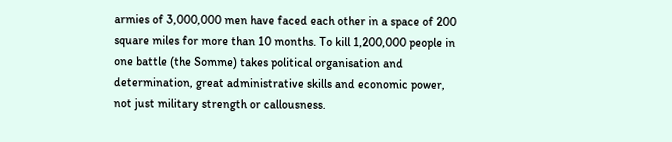armies of 3,000,000 men have faced each other in a space of 200 square miles for more than 10 months. To kill 1,200,000 people in one battle (the Somme) takes political organisation and determination, great administrative skills and economic power, not just military strength or callousness.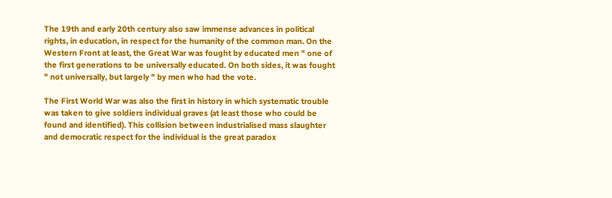The 19th and early 20th century also saw immense advances in political rights, in education, in respect for the humanity of the common man. On the Western Front at least, the Great War was fought by educated men " one of the first generations to be universally educated. On both sides, it was fought " not universally, but largely " by men who had the vote.

The First World War was also the first in history in which systematic trouble was taken to give soldiers individual graves (at least those who could be found and identified). This collision between industrialised mass slaughter and democratic respect for the individual is the great paradox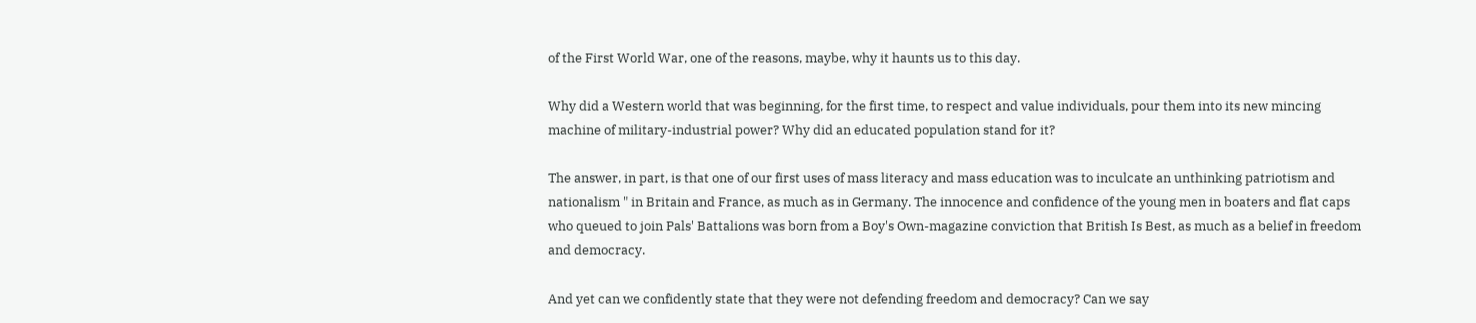of the First World War, one of the reasons, maybe, why it haunts us to this day.

Why did a Western world that was beginning, for the first time, to respect and value individuals, pour them into its new mincing machine of military-industrial power? Why did an educated population stand for it?

The answer, in part, is that one of our first uses of mass literacy and mass education was to inculcate an unthinking patriotism and nationalism " in Britain and France, as much as in Germany. The innocence and confidence of the young men in boaters and flat caps who queued to join Pals' Battalions was born from a Boy's Own-magazine conviction that British Is Best, as much as a belief in freedom and democracy.

And yet can we confidently state that they were not defending freedom and democracy? Can we say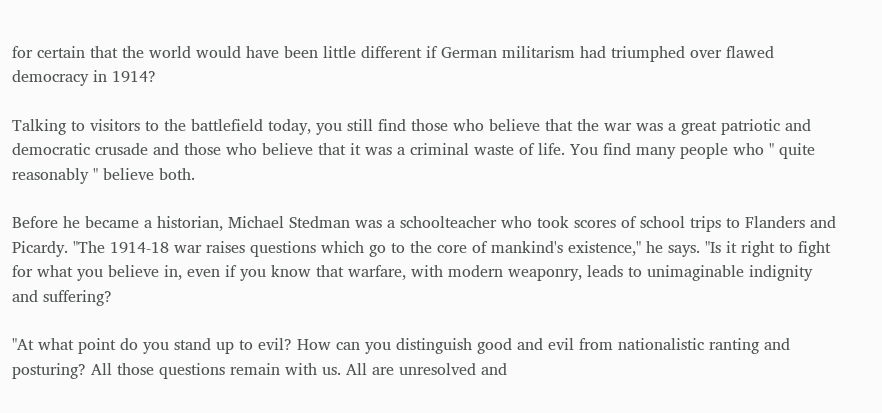for certain that the world would have been little different if German militarism had triumphed over flawed democracy in 1914?

Talking to visitors to the battlefield today, you still find those who believe that the war was a great patriotic and democratic crusade and those who believe that it was a criminal waste of life. You find many people who " quite reasonably " believe both.

Before he became a historian, Michael Stedman was a schoolteacher who took scores of school trips to Flanders and Picardy. "The 1914-18 war raises questions which go to the core of mankind's existence," he says. "Is it right to fight for what you believe in, even if you know that warfare, with modern weaponry, leads to unimaginable indignity and suffering?

"At what point do you stand up to evil? How can you distinguish good and evil from nationalistic ranting and posturing? All those questions remain with us. All are unresolved and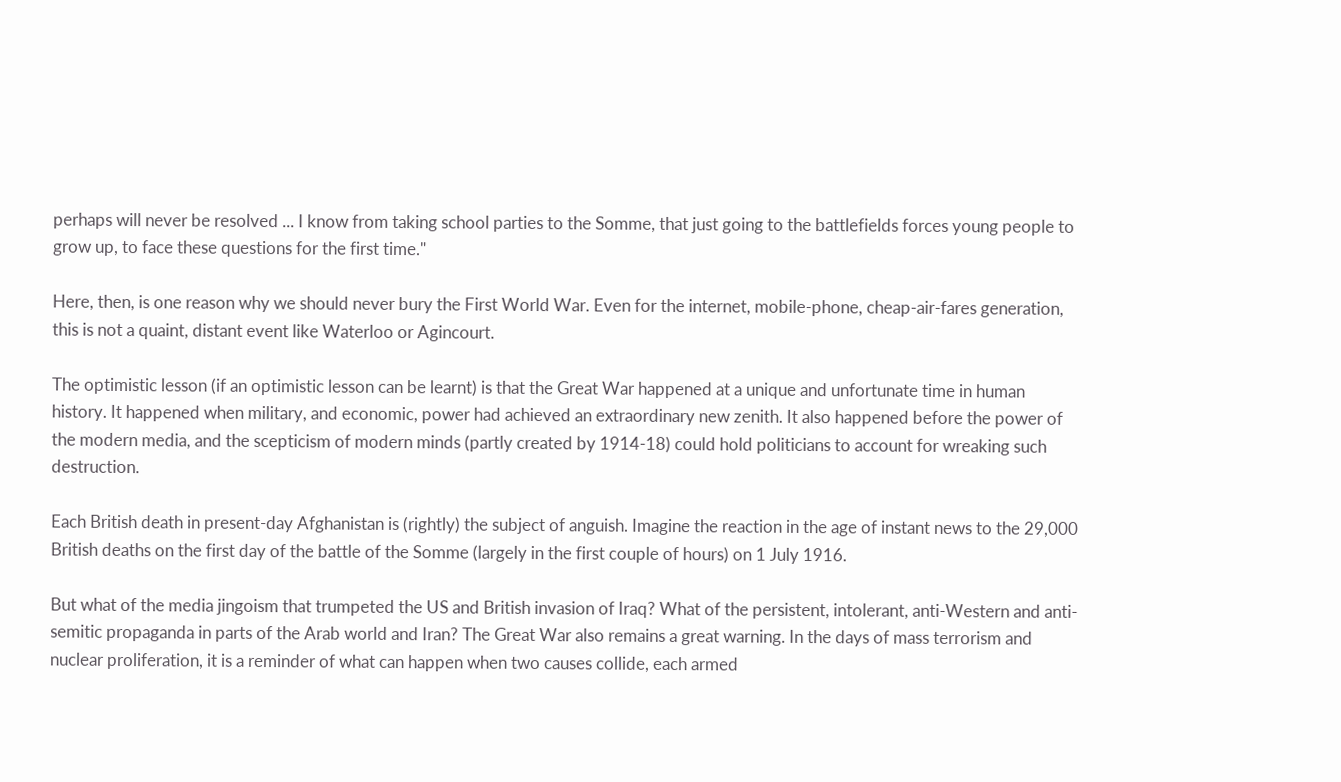perhaps will never be resolved ... I know from taking school parties to the Somme, that just going to the battlefields forces young people to grow up, to face these questions for the first time."

Here, then, is one reason why we should never bury the First World War. Even for the internet, mobile-phone, cheap-air-fares generation, this is not a quaint, distant event like Waterloo or Agincourt.

The optimistic lesson (if an optimistic lesson can be learnt) is that the Great War happened at a unique and unfortunate time in human history. It happened when military, and economic, power had achieved an extraordinary new zenith. It also happened before the power of the modern media, and the scepticism of modern minds (partly created by 1914-18) could hold politicians to account for wreaking such destruction.

Each British death in present-day Afghanistan is (rightly) the subject of anguish. Imagine the reaction in the age of instant news to the 29,000 British deaths on the first day of the battle of the Somme (largely in the first couple of hours) on 1 July 1916.

But what of the media jingoism that trumpeted the US and British invasion of Iraq? What of the persistent, intolerant, anti-Western and anti-semitic propaganda in parts of the Arab world and Iran? The Great War also remains a great warning. In the days of mass terrorism and nuclear proliferation, it is a reminder of what can happen when two causes collide, each armed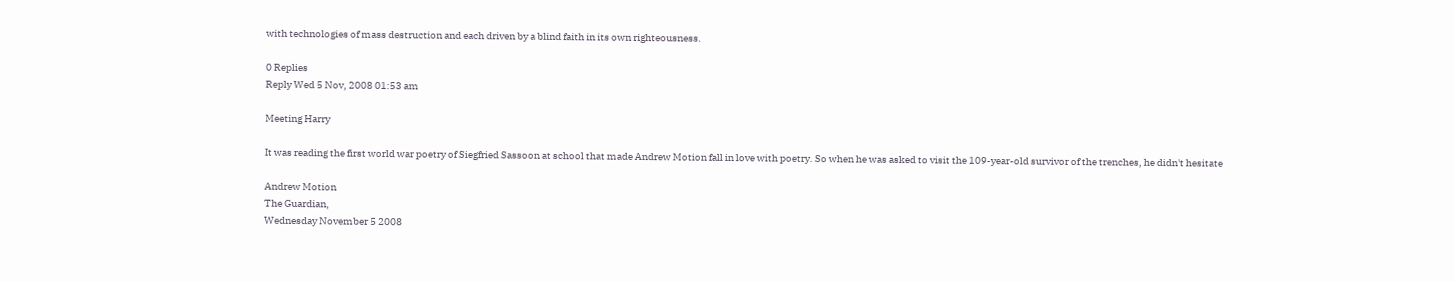with technologies of mass destruction and each driven by a blind faith in its own righteousness.

0 Replies
Reply Wed 5 Nov, 2008 01:53 am

Meeting Harry

It was reading the first world war poetry of Siegfried Sassoon at school that made Andrew Motion fall in love with poetry. So when he was asked to visit the 109-year-old survivor of the trenches, he didn't hesitate

Andrew Motion
The Guardian,
Wednesday November 5 2008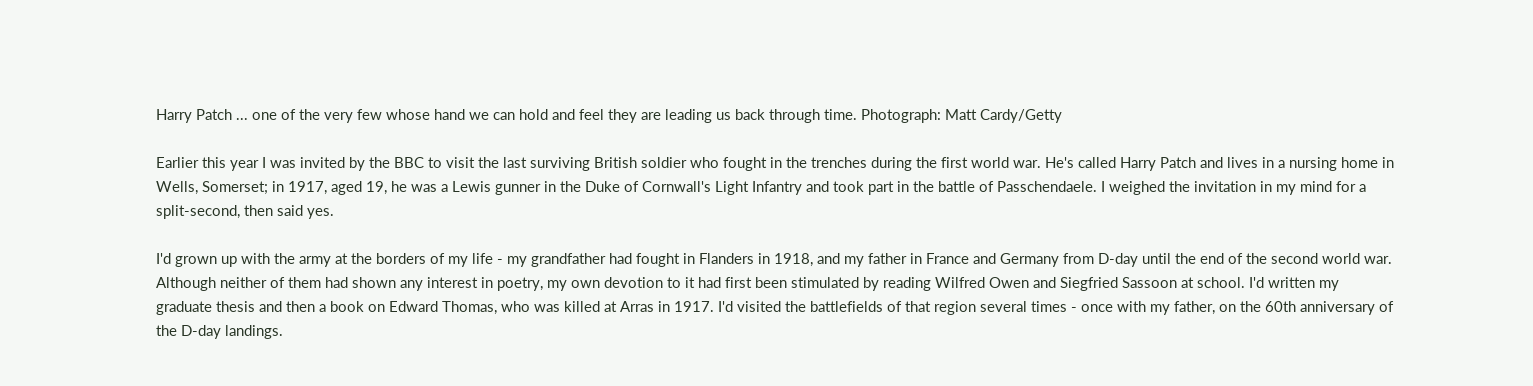Harry Patch ... one of the very few whose hand we can hold and feel they are leading us back through time. Photograph: Matt Cardy/Getty

Earlier this year I was invited by the BBC to visit the last surviving British soldier who fought in the trenches during the first world war. He's called Harry Patch and lives in a nursing home in Wells, Somerset; in 1917, aged 19, he was a Lewis gunner in the Duke of Cornwall's Light Infantry and took part in the battle of Passchendaele. I weighed the invitation in my mind for a split-second, then said yes.

I'd grown up with the army at the borders of my life - my grandfather had fought in Flanders in 1918, and my father in France and Germany from D-day until the end of the second world war. Although neither of them had shown any interest in poetry, my own devotion to it had first been stimulated by reading Wilfred Owen and Siegfried Sassoon at school. I'd written my graduate thesis and then a book on Edward Thomas, who was killed at Arras in 1917. I'd visited the battlefields of that region several times - once with my father, on the 60th anniversary of the D-day landings.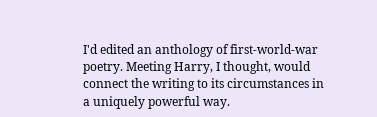I'd edited an anthology of first-world-war poetry. Meeting Harry, I thought, would connect the writing to its circumstances in a uniquely powerful way.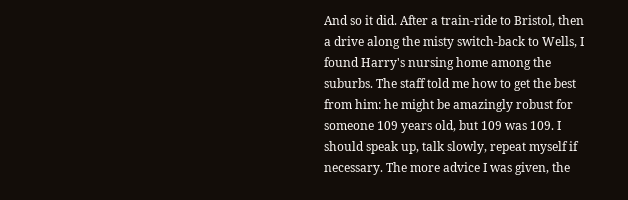And so it did. After a train-ride to Bristol, then a drive along the misty switch-back to Wells, I found Harry's nursing home among the suburbs. The staff told me how to get the best from him: he might be amazingly robust for someone 109 years old, but 109 was 109. I should speak up, talk slowly, repeat myself if necessary. The more advice I was given, the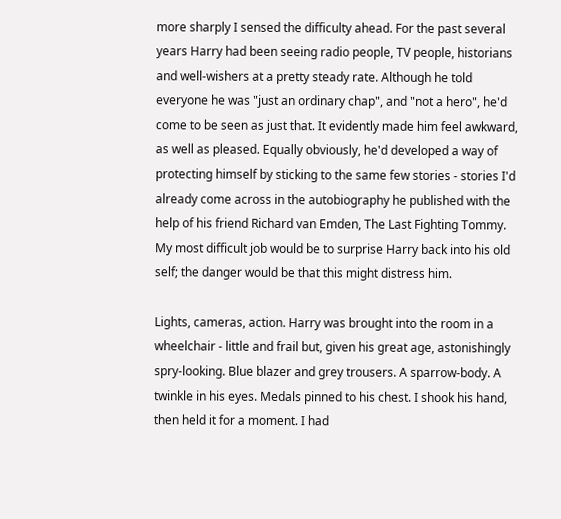more sharply I sensed the difficulty ahead. For the past several years Harry had been seeing radio people, TV people, historians and well-wishers at a pretty steady rate. Although he told everyone he was "just an ordinary chap", and "not a hero", he'd come to be seen as just that. It evidently made him feel awkward, as well as pleased. Equally obviously, he'd developed a way of protecting himself by sticking to the same few stories - stories I'd already come across in the autobiography he published with the help of his friend Richard van Emden, The Last Fighting Tommy. My most difficult job would be to surprise Harry back into his old self; the danger would be that this might distress him.

Lights, cameras, action. Harry was brought into the room in a wheelchair - little and frail but, given his great age, astonishingly spry-looking. Blue blazer and grey trousers. A sparrow-body. A twinkle in his eyes. Medals pinned to his chest. I shook his hand, then held it for a moment. I had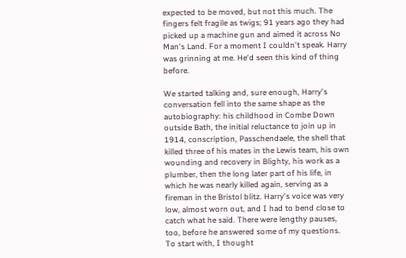expected to be moved, but not this much. The fingers felt fragile as twigs; 91 years ago they had picked up a machine gun and aimed it across No Man's Land. For a moment I couldn't speak. Harry was grinning at me. He'd seen this kind of thing before.

We started talking and, sure enough, Harry's conversation fell into the same shape as the autobiography: his childhood in Combe Down outside Bath, the initial reluctance to join up in 1914, conscription, Passchendaele, the shell that killed three of his mates in the Lewis team, his own wounding and recovery in Blighty, his work as a plumber, then the long later part of his life, in which he was nearly killed again, serving as a fireman in the Bristol blitz. Harry's voice was very low, almost worn out, and I had to bend close to catch what he said. There were lengthy pauses, too, before he answered some of my questions. To start with, I thought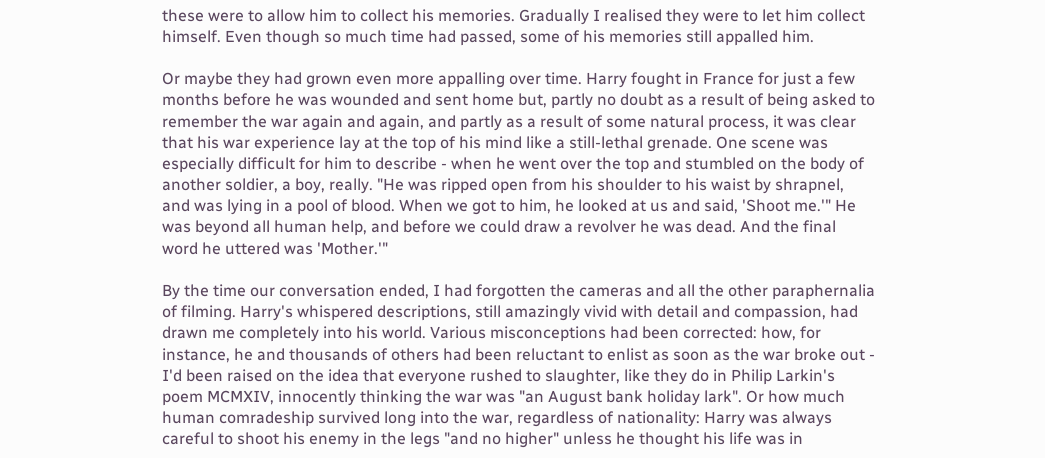these were to allow him to collect his memories. Gradually I realised they were to let him collect himself. Even though so much time had passed, some of his memories still appalled him.

Or maybe they had grown even more appalling over time. Harry fought in France for just a few months before he was wounded and sent home but, partly no doubt as a result of being asked to remember the war again and again, and partly as a result of some natural process, it was clear that his war experience lay at the top of his mind like a still-lethal grenade. One scene was especially difficult for him to describe - when he went over the top and stumbled on the body of another soldier, a boy, really. "He was ripped open from his shoulder to his waist by shrapnel, and was lying in a pool of blood. When we got to him, he looked at us and said, 'Shoot me.'" He was beyond all human help, and before we could draw a revolver he was dead. And the final word he uttered was 'Mother.'"

By the time our conversation ended, I had forgotten the cameras and all the other paraphernalia of filming. Harry's whispered descriptions, still amazingly vivid with detail and compassion, had drawn me completely into his world. Various misconceptions had been corrected: how, for instance, he and thousands of others had been reluctant to enlist as soon as the war broke out - I'd been raised on the idea that everyone rushed to slaughter, like they do in Philip Larkin's poem MCMXIV, innocently thinking the war was "an August bank holiday lark". Or how much human comradeship survived long into the war, regardless of nationality: Harry was always careful to shoot his enemy in the legs "and no higher" unless he thought his life was in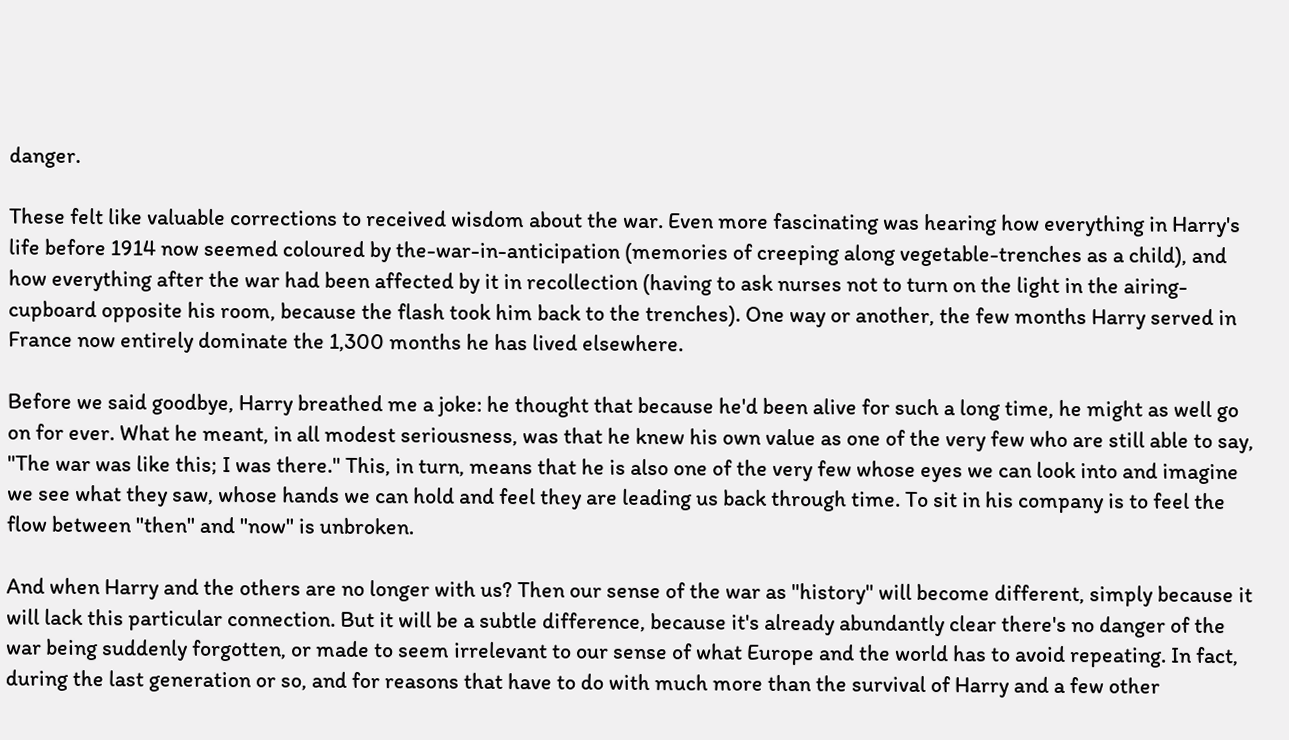danger.

These felt like valuable corrections to received wisdom about the war. Even more fascinating was hearing how everything in Harry's life before 1914 now seemed coloured by the-war-in-anticipation (memories of creeping along vegetable-trenches as a child), and how everything after the war had been affected by it in recollection (having to ask nurses not to turn on the light in the airing-cupboard opposite his room, because the flash took him back to the trenches). One way or another, the few months Harry served in France now entirely dominate the 1,300 months he has lived elsewhere.

Before we said goodbye, Harry breathed me a joke: he thought that because he'd been alive for such a long time, he might as well go on for ever. What he meant, in all modest seriousness, was that he knew his own value as one of the very few who are still able to say, "The war was like this; I was there." This, in turn, means that he is also one of the very few whose eyes we can look into and imagine we see what they saw, whose hands we can hold and feel they are leading us back through time. To sit in his company is to feel the flow between "then" and "now" is unbroken.

And when Harry and the others are no longer with us? Then our sense of the war as "history" will become different, simply because it will lack this particular connection. But it will be a subtle difference, because it's already abundantly clear there's no danger of the war being suddenly forgotten, or made to seem irrelevant to our sense of what Europe and the world has to avoid repeating. In fact, during the last generation or so, and for reasons that have to do with much more than the survival of Harry and a few other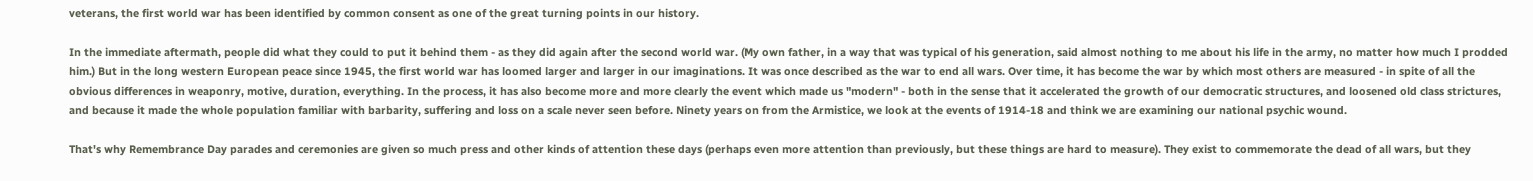veterans, the first world war has been identified by common consent as one of the great turning points in our history.

In the immediate aftermath, people did what they could to put it behind them - as they did again after the second world war. (My own father, in a way that was typical of his generation, said almost nothing to me about his life in the army, no matter how much I prodded him.) But in the long western European peace since 1945, the first world war has loomed larger and larger in our imaginations. It was once described as the war to end all wars. Over time, it has become the war by which most others are measured - in spite of all the obvious differences in weaponry, motive, duration, everything. In the process, it has also become more and more clearly the event which made us "modern" - both in the sense that it accelerated the growth of our democratic structures, and loosened old class strictures, and because it made the whole population familiar with barbarity, suffering and loss on a scale never seen before. Ninety years on from the Armistice, we look at the events of 1914-18 and think we are examining our national psychic wound.

That's why Remembrance Day parades and ceremonies are given so much press and other kinds of attention these days (perhaps even more attention than previously, but these things are hard to measure). They exist to commemorate the dead of all wars, but they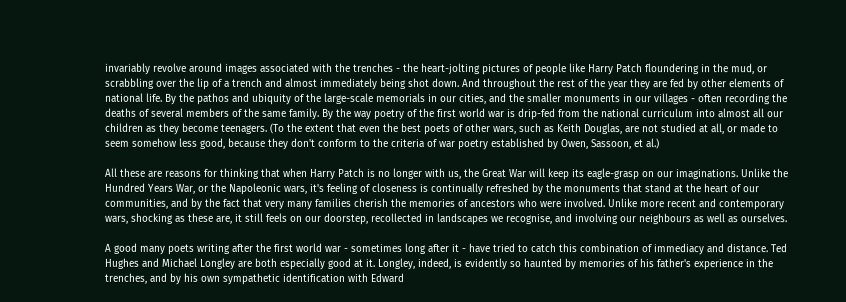invariably revolve around images associated with the trenches - the heart-jolting pictures of people like Harry Patch floundering in the mud, or scrabbling over the lip of a trench and almost immediately being shot down. And throughout the rest of the year they are fed by other elements of national life. By the pathos and ubiquity of the large-scale memorials in our cities, and the smaller monuments in our villages - often recording the deaths of several members of the same family. By the way poetry of the first world war is drip-fed from the national curriculum into almost all our children as they become teenagers. (To the extent that even the best poets of other wars, such as Keith Douglas, are not studied at all, or made to seem somehow less good, because they don't conform to the criteria of war poetry established by Owen, Sassoon, et al.)

All these are reasons for thinking that when Harry Patch is no longer with us, the Great War will keep its eagle-grasp on our imaginations. Unlike the Hundred Years War, or the Napoleonic wars, it's feeling of closeness is continually refreshed by the monuments that stand at the heart of our communities, and by the fact that very many families cherish the memories of ancestors who were involved. Unlike more recent and contemporary wars, shocking as these are, it still feels on our doorstep, recollected in landscapes we recognise, and involving our neighbours as well as ourselves.

A good many poets writing after the first world war - sometimes long after it - have tried to catch this combination of immediacy and distance. Ted Hughes and Michael Longley are both especially good at it. Longley, indeed, is evidently so haunted by memories of his father's experience in the trenches, and by his own sympathetic identification with Edward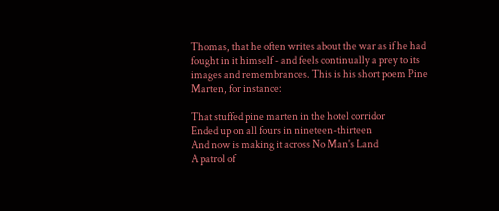Thomas, that he often writes about the war as if he had fought in it himself - and feels continually a prey to its images and remembrances. This is his short poem Pine Marten, for instance:

That stuffed pine marten in the hotel corridor
Ended up on all fours in nineteen-thirteen
And now is making it across No Man's Land
A patrol of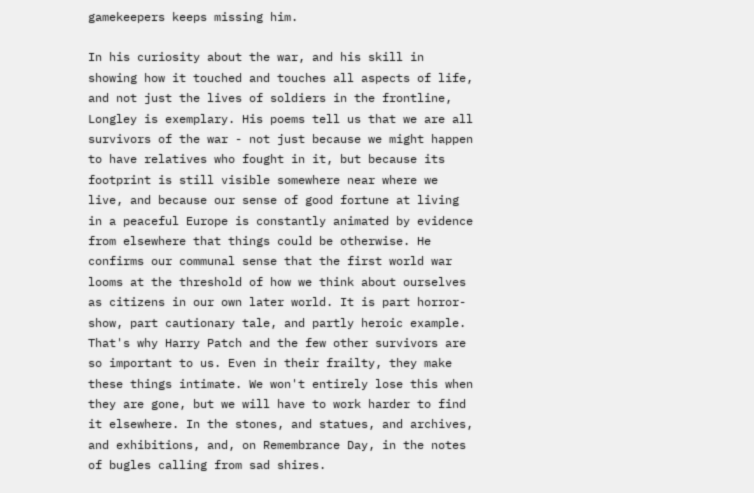gamekeepers keeps missing him.

In his curiosity about the war, and his skill in showing how it touched and touches all aspects of life, and not just the lives of soldiers in the frontline, Longley is exemplary. His poems tell us that we are all survivors of the war - not just because we might happen to have relatives who fought in it, but because its footprint is still visible somewhere near where we live, and because our sense of good fortune at living in a peaceful Europe is constantly animated by evidence from elsewhere that things could be otherwise. He confirms our communal sense that the first world war looms at the threshold of how we think about ourselves as citizens in our own later world. It is part horror-show, part cautionary tale, and partly heroic example. That's why Harry Patch and the few other survivors are so important to us. Even in their frailty, they make these things intimate. We won't entirely lose this when they are gone, but we will have to work harder to find it elsewhere. In the stones, and statues, and archives, and exhibitions, and, on Remembrance Day, in the notes of bugles calling from sad shires.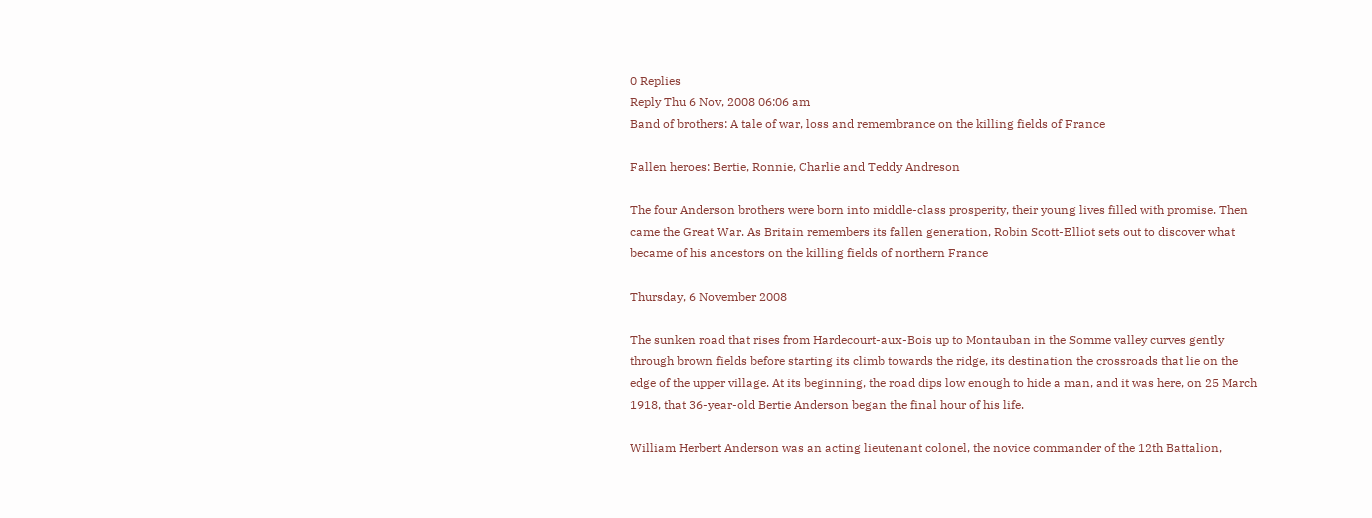0 Replies
Reply Thu 6 Nov, 2008 06:06 am
Band of brothers: A tale of war, loss and remembrance on the killing fields of France

Fallen heroes: Bertie, Ronnie, Charlie and Teddy Andreson

The four Anderson brothers were born into middle-class prosperity, their young lives filled with promise. Then came the Great War. As Britain remembers its fallen generation, Robin Scott-Elliot sets out to discover what became of his ancestors on the killing fields of northern France

Thursday, 6 November 2008

The sunken road that rises from Hardecourt-aux-Bois up to Montauban in the Somme valley curves gently through brown fields before starting its climb towards the ridge, its destination the crossroads that lie on the edge of the upper village. At its beginning, the road dips low enough to hide a man, and it was here, on 25 March 1918, that 36-year-old Bertie Anderson began the final hour of his life.

William Herbert Anderson was an acting lieutenant colonel, the novice commander of the 12th Battalion,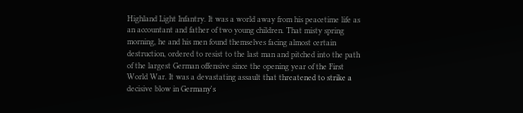Highland Light Infantry. It was a world away from his peacetime life as an accountant and father of two young children. That misty spring morning, he and his men found themselves facing almost certain destruction, ordered to resist to the last man and pitched into the path of the largest German offensive since the opening year of the First World War. It was a devastating assault that threatened to strike a decisive blow in Germany's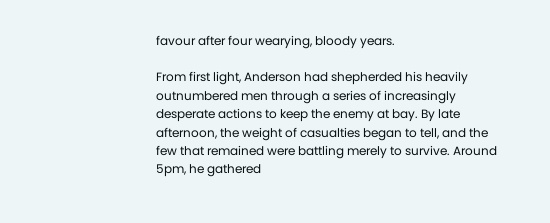favour after four wearying, bloody years.

From first light, Anderson had shepherded his heavily outnumbered men through a series of increasingly desperate actions to keep the enemy at bay. By late afternoon, the weight of casualties began to tell, and the few that remained were battling merely to survive. Around 5pm, he gathered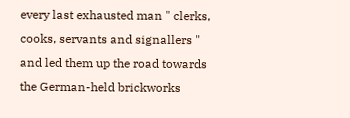every last exhausted man " clerks, cooks, servants and signallers " and led them up the road towards the German-held brickworks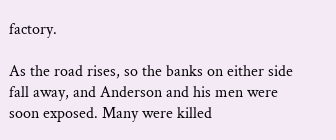factory.

As the road rises, so the banks on either side fall away, and Anderson and his men were soon exposed. Many were killed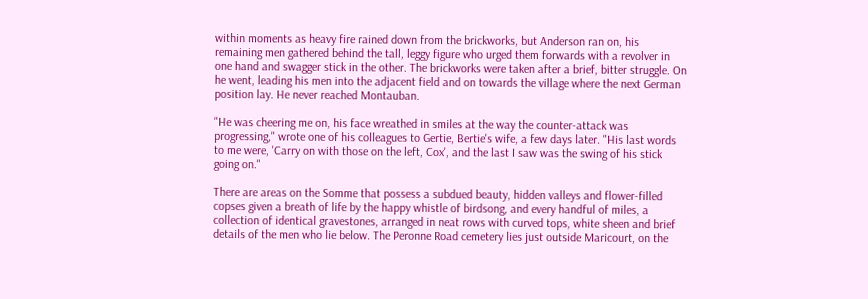within moments as heavy fire rained down from the brickworks, but Anderson ran on, his remaining men gathered behind the tall, leggy figure who urged them forwards with a revolver in one hand and swagger stick in the other. The brickworks were taken after a brief, bitter struggle. On he went, leading his men into the adjacent field and on towards the village where the next German position lay. He never reached Montauban.

"He was cheering me on, his face wreathed in smiles at the way the counter-attack was progressing," wrote one of his colleagues to Gertie, Bertie's wife, a few days later. "His last words to me were, 'Carry on with those on the left, Cox', and the last I saw was the swing of his stick going on."

There are areas on the Somme that possess a subdued beauty, hidden valleys and flower-filled copses given a breath of life by the happy whistle of birdsong, and every handful of miles, a collection of identical gravestones, arranged in neat rows with curved tops, white sheen and brief details of the men who lie below. The Peronne Road cemetery lies just outside Maricourt, on the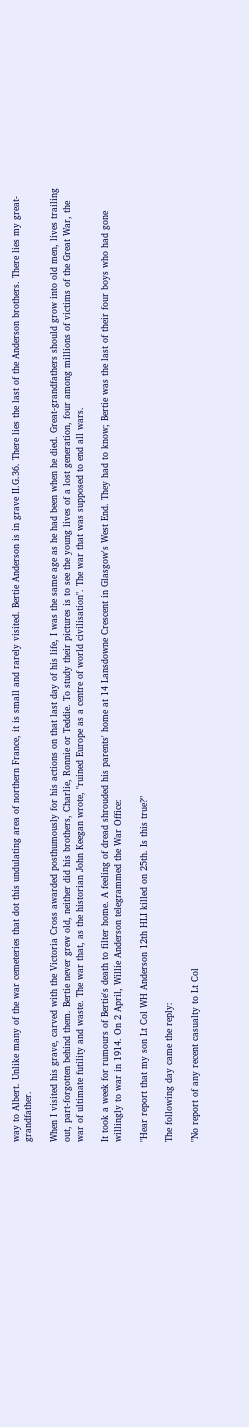way to Albert. Unlike many of the war cemeteries that dot this undulating area of northern France, it is small and rarely visited. Bertie Anderson is in grave II.G.36. There lies the last of the Anderson brothers. There lies my great-grandfather.

When I visited his grave, carved with the Victoria Cross awarded posthumously for his actions on that last day of his life, I was the same age as he had been when he died. Great-grandfathers should grow into old men, lives trailing out, part-forgotten behind them. Bertie never grew old, neither did his brothers, Charlie, Ronnie or Teddie. To study their pictures is to see the young lives of a lost generation, four among millions of victims of the Great War, the war of ultimate futility and waste. The war that, as the historian John Keegan wrote, "ruined Europe as a centre of world civilisation". The war that was supposed to end all wars.

It took a week for rumours of Bertie's death to filter home. A feeling of dread shrouded his parents' home at 14 Lansdowne Crescent in Glasgow's West End. They had to know; Bertie was the last of their four boys who had gone willingly to war in 1914. On 2 April, Willie Anderson telegrammed the War Office:

"Hear report that my son Lt Col WH Anderson 12th HLI killed on 25th. Is this true?"

The following day came the reply:

"No report of any recent casualty to Lt Col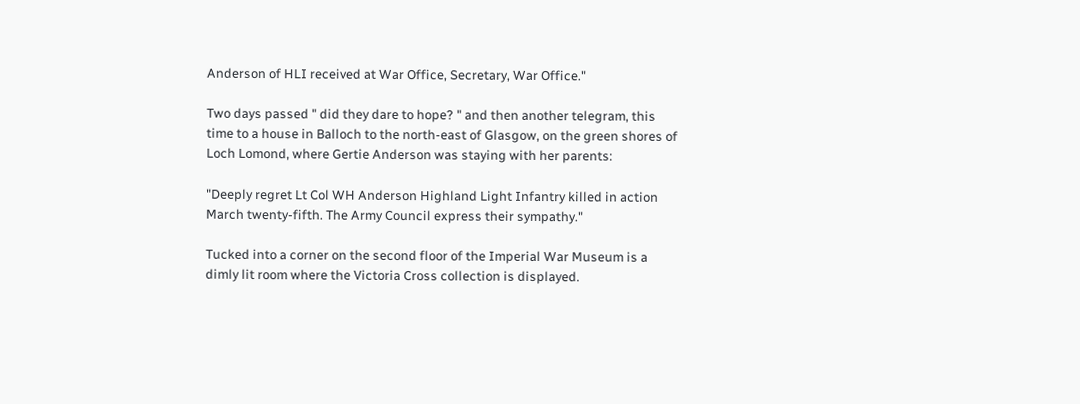Anderson of HLI received at War Office, Secretary, War Office."

Two days passed " did they dare to hope? " and then another telegram, this time to a house in Balloch to the north-east of Glasgow, on the green shores of Loch Lomond, where Gertie Anderson was staying with her parents:

"Deeply regret Lt Col WH Anderson Highland Light Infantry killed in action March twenty-fifth. The Army Council express their sympathy."

Tucked into a corner on the second floor of the Imperial War Museum is a dimly lit room where the Victoria Cross collection is displayed.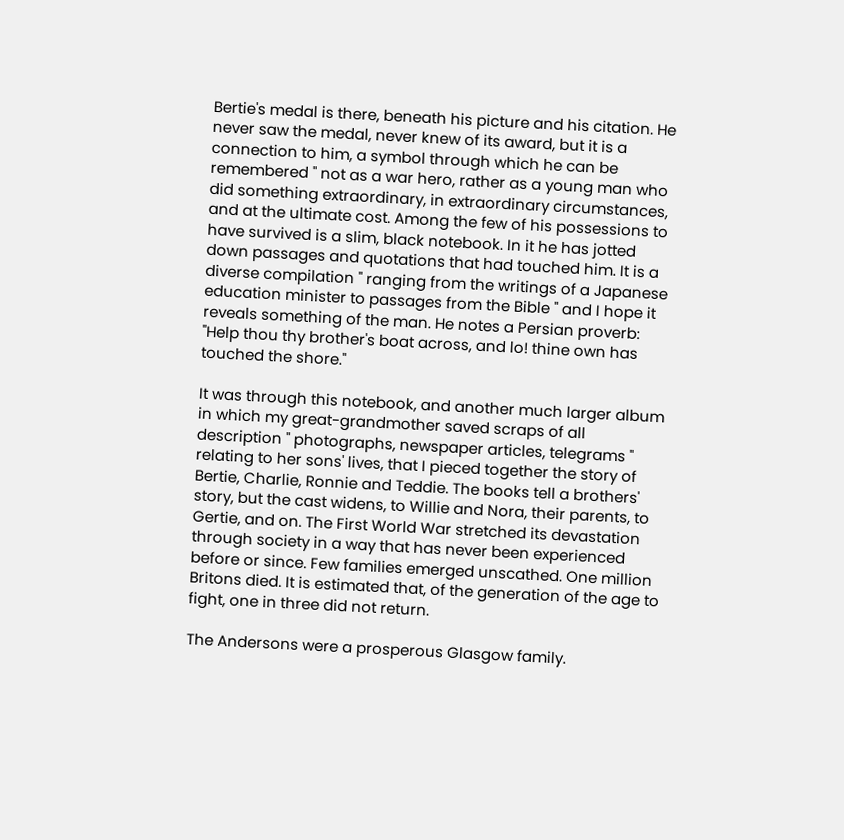Bertie's medal is there, beneath his picture and his citation. He never saw the medal, never knew of its award, but it is a connection to him, a symbol through which he can be remembered " not as a war hero, rather as a young man who did something extraordinary, in extraordinary circumstances, and at the ultimate cost. Among the few of his possessions to have survived is a slim, black notebook. In it he has jotted down passages and quotations that had touched him. It is a diverse compilation " ranging from the writings of a Japanese education minister to passages from the Bible " and I hope it reveals something of the man. He notes a Persian proverb: "Help thou thy brother's boat across, and lo! thine own has touched the shore."

It was through this notebook, and another much larger album in which my great-grandmother saved scraps of all description " photographs, newspaper articles, telegrams " relating to her sons' lives, that I pieced together the story of Bertie, Charlie, Ronnie and Teddie. The books tell a brothers' story, but the cast widens, to Willie and Nora, their parents, to Gertie, and on. The First World War stretched its devastation through society in a way that has never been experienced before or since. Few families emerged unscathed. One million Britons died. It is estimated that, of the generation of the age to fight, one in three did not return.

The Andersons were a prosperous Glasgow family.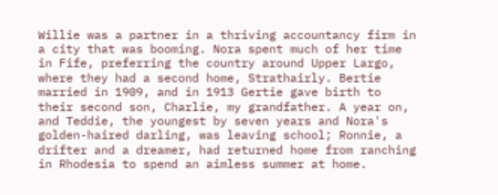Willie was a partner in a thriving accountancy firm in a city that was booming. Nora spent much of her time in Fife, preferring the country around Upper Largo, where they had a second home, Strathairly. Bertie married in 1909, and in 1913 Gertie gave birth to their second son, Charlie, my grandfather. A year on, and Teddie, the youngest by seven years and Nora's golden-haired darling, was leaving school; Ronnie, a drifter and a dreamer, had returned home from ranching in Rhodesia to spend an aimless summer at home.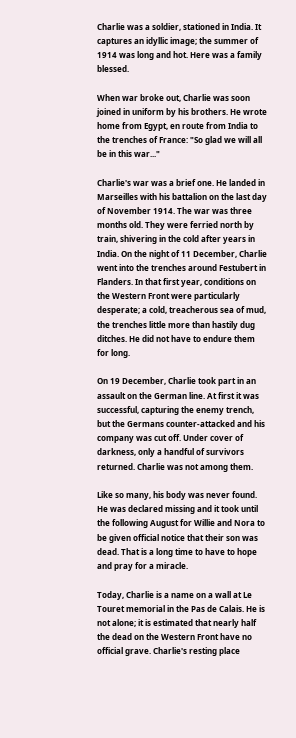Charlie was a soldier, stationed in India. It captures an idyllic image; the summer of 1914 was long and hot. Here was a family blessed.

When war broke out, Charlie was soon joined in uniform by his brothers. He wrote home from Egypt, en route from India to the trenches of France: "So glad we will all be in this war..."

Charlie's war was a brief one. He landed in Marseilles with his battalion on the last day of November 1914. The war was three months old. They were ferried north by train, shivering in the cold after years in India. On the night of 11 December, Charlie went into the trenches around Festubert in Flanders. In that first year, conditions on the Western Front were particularly desperate; a cold, treacherous sea of mud, the trenches little more than hastily dug ditches. He did not have to endure them for long.

On 19 December, Charlie took part in an assault on the German line. At first it was successful, capturing the enemy trench, but the Germans counter-attacked and his company was cut off. Under cover of darkness, only a handful of survivors returned. Charlie was not among them.

Like so many, his body was never found. He was declared missing and it took until the following August for Willie and Nora to be given official notice that their son was dead. That is a long time to have to hope and pray for a miracle.

Today, Charlie is a name on a wall at Le Touret memorial in the Pas de Calais. He is not alone; it is estimated that nearly half the dead on the Western Front have no official grave. Charlie's resting place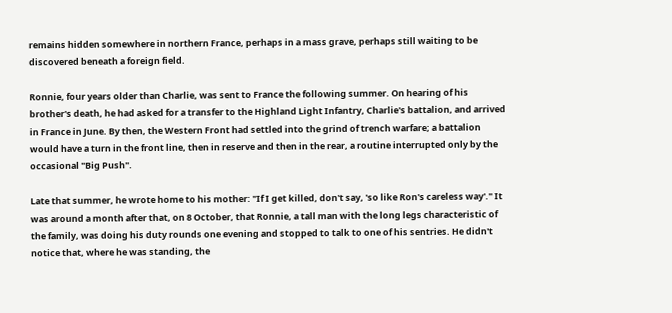remains hidden somewhere in northern France, perhaps in a mass grave, perhaps still waiting to be discovered beneath a foreign field.

Ronnie, four years older than Charlie, was sent to France the following summer. On hearing of his brother's death, he had asked for a transfer to the Highland Light Infantry, Charlie's battalion, and arrived in France in June. By then, the Western Front had settled into the grind of trench warfare; a battalion would have a turn in the front line, then in reserve and then in the rear, a routine interrupted only by the occasional "Big Push".

Late that summer, he wrote home to his mother: "If I get killed, don't say, 'so like Ron's careless way'." It was around a month after that, on 8 October, that Ronnie, a tall man with the long legs characteristic of the family, was doing his duty rounds one evening and stopped to talk to one of his sentries. He didn't notice that, where he was standing, the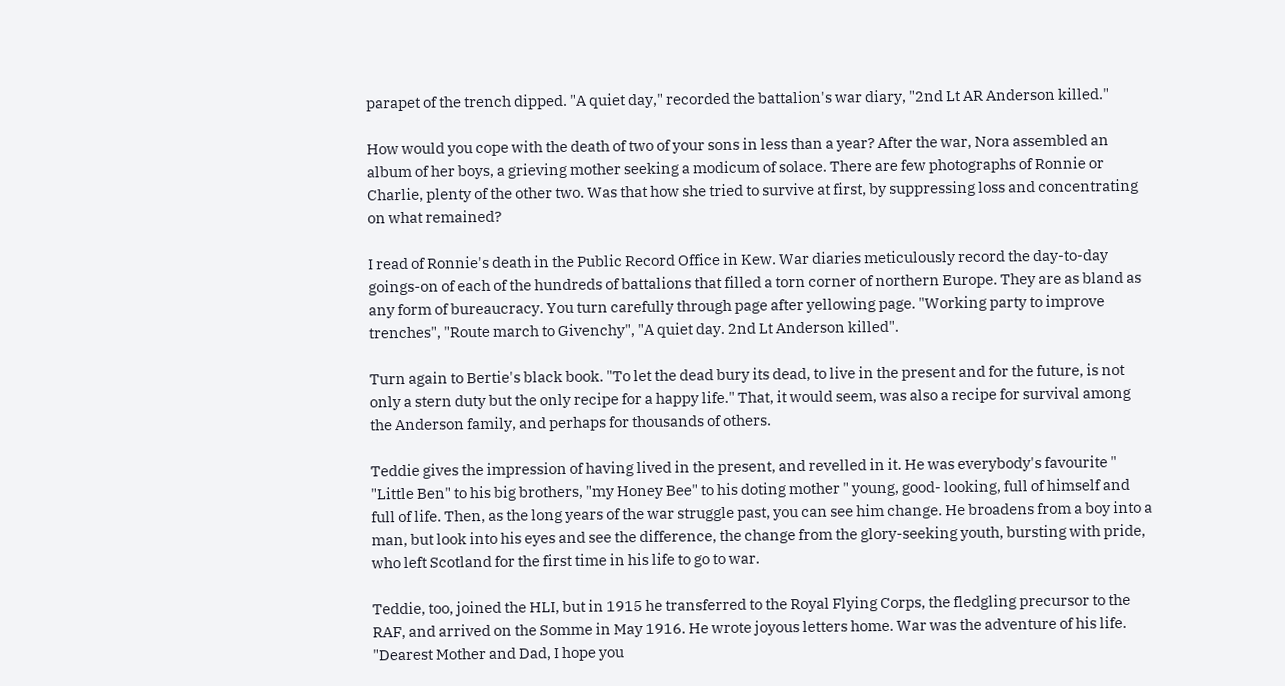parapet of the trench dipped. "A quiet day," recorded the battalion's war diary, "2nd Lt AR Anderson killed."

How would you cope with the death of two of your sons in less than a year? After the war, Nora assembled an album of her boys, a grieving mother seeking a modicum of solace. There are few photographs of Ronnie or Charlie, plenty of the other two. Was that how she tried to survive at first, by suppressing loss and concentrating on what remained?

I read of Ronnie's death in the Public Record Office in Kew. War diaries meticulously record the day-to-day goings-on of each of the hundreds of battalions that filled a torn corner of northern Europe. They are as bland as any form of bureaucracy. You turn carefully through page after yellowing page. "Working party to improve trenches", "Route march to Givenchy", "A quiet day. 2nd Lt Anderson killed".

Turn again to Bertie's black book. "To let the dead bury its dead, to live in the present and for the future, is not only a stern duty but the only recipe for a happy life." That, it would seem, was also a recipe for survival among the Anderson family, and perhaps for thousands of others.

Teddie gives the impression of having lived in the present, and revelled in it. He was everybody's favourite " "Little Ben" to his big brothers, "my Honey Bee" to his doting mother " young, good- looking, full of himself and full of life. Then, as the long years of the war struggle past, you can see him change. He broadens from a boy into a man, but look into his eyes and see the difference, the change from the glory-seeking youth, bursting with pride, who left Scotland for the first time in his life to go to war.

Teddie, too, joined the HLI, but in 1915 he transferred to the Royal Flying Corps, the fledgling precursor to the RAF, and arrived on the Somme in May 1916. He wrote joyous letters home. War was the adventure of his life. "Dearest Mother and Dad, I hope you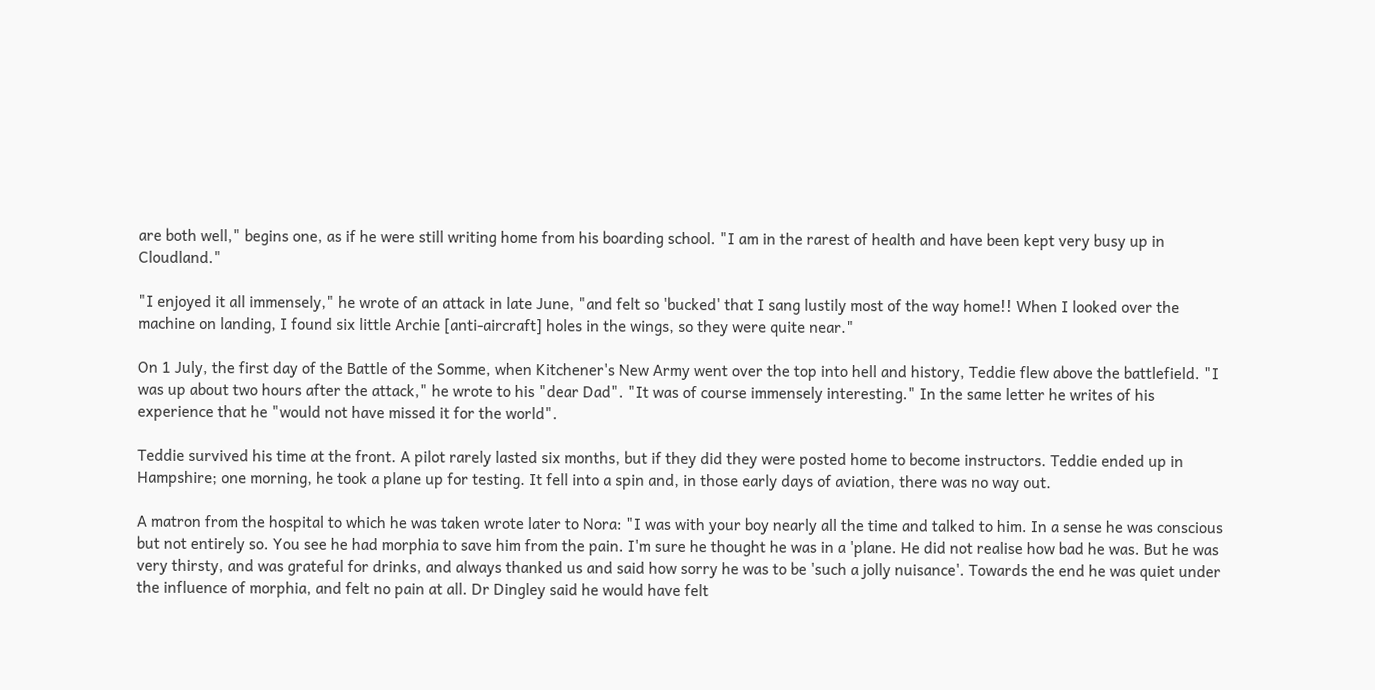are both well," begins one, as if he were still writing home from his boarding school. "I am in the rarest of health and have been kept very busy up in Cloudland."

"I enjoyed it all immensely," he wrote of an attack in late June, "and felt so 'bucked' that I sang lustily most of the way home!! When I looked over the machine on landing, I found six little Archie [anti-aircraft] holes in the wings, so they were quite near."

On 1 July, the first day of the Battle of the Somme, when Kitchener's New Army went over the top into hell and history, Teddie flew above the battlefield. "I was up about two hours after the attack," he wrote to his "dear Dad". "It was of course immensely interesting." In the same letter he writes of his experience that he "would not have missed it for the world".

Teddie survived his time at the front. A pilot rarely lasted six months, but if they did they were posted home to become instructors. Teddie ended up in Hampshire; one morning, he took a plane up for testing. It fell into a spin and, in those early days of aviation, there was no way out.

A matron from the hospital to which he was taken wrote later to Nora: "I was with your boy nearly all the time and talked to him. In a sense he was conscious but not entirely so. You see he had morphia to save him from the pain. I'm sure he thought he was in a 'plane. He did not realise how bad he was. But he was very thirsty, and was grateful for drinks, and always thanked us and said how sorry he was to be 'such a jolly nuisance'. Towards the end he was quiet under the influence of morphia, and felt no pain at all. Dr Dingley said he would have felt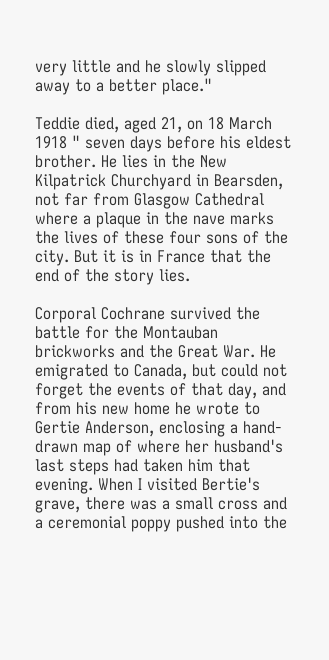very little and he slowly slipped away to a better place."

Teddie died, aged 21, on 18 March 1918 " seven days before his eldest brother. He lies in the New Kilpatrick Churchyard in Bearsden, not far from Glasgow Cathedral where a plaque in the nave marks the lives of these four sons of the city. But it is in France that the end of the story lies.

Corporal Cochrane survived the battle for the Montauban brickworks and the Great War. He emigrated to Canada, but could not forget the events of that day, and from his new home he wrote to Gertie Anderson, enclosing a hand-drawn map of where her husband's last steps had taken him that evening. When I visited Bertie's grave, there was a small cross and a ceremonial poppy pushed into the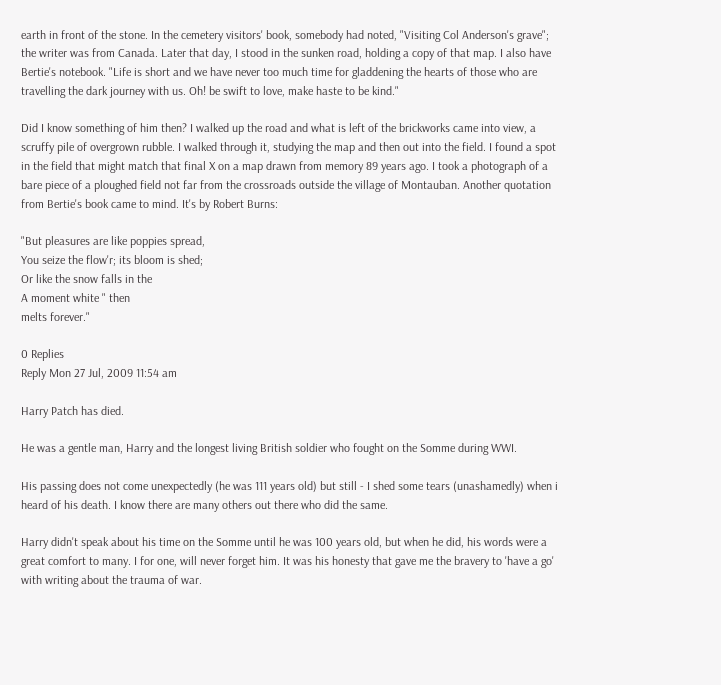earth in front of the stone. In the cemetery visitors' book, somebody had noted, "Visiting Col Anderson's grave"; the writer was from Canada. Later that day, I stood in the sunken road, holding a copy of that map. I also have Bertie's notebook. "Life is short and we have never too much time for gladdening the hearts of those who are travelling the dark journey with us. Oh! be swift to love, make haste to be kind."

Did I know something of him then? I walked up the road and what is left of the brickworks came into view, a scruffy pile of overgrown rubble. I walked through it, studying the map and then out into the field. I found a spot in the field that might match that final X on a map drawn from memory 89 years ago. I took a photograph of a bare piece of a ploughed field not far from the crossroads outside the village of Montauban. Another quotation from Bertie's book came to mind. It's by Robert Burns:

"But pleasures are like poppies spread,
You seize the flow'r; its bloom is shed;
Or like the snow falls in the
A moment white " then
melts forever."

0 Replies
Reply Mon 27 Jul, 2009 11:54 am

Harry Patch has died.

He was a gentle man, Harry and the longest living British soldier who fought on the Somme during WWI.

His passing does not come unexpectedly (he was 111 years old) but still - I shed some tears (unashamedly) when i heard of his death. I know there are many others out there who did the same.

Harry didn't speak about his time on the Somme until he was 100 years old, but when he did, his words were a great comfort to many. I for one, will never forget him. It was his honesty that gave me the bravery to 'have a go' with writing about the trauma of war.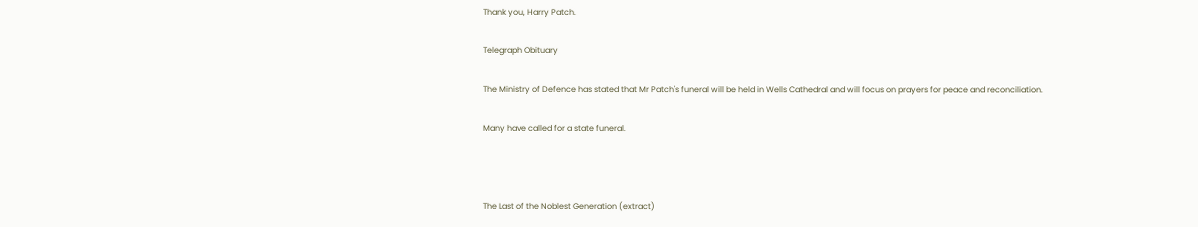Thank you, Harry Patch.

Telegraph Obituary

The Ministry of Defence has stated that Mr Patch's funeral will be held in Wells Cathedral and will focus on prayers for peace and reconciliation.

Many have called for a state funeral.



The Last of the Noblest Generation (extract)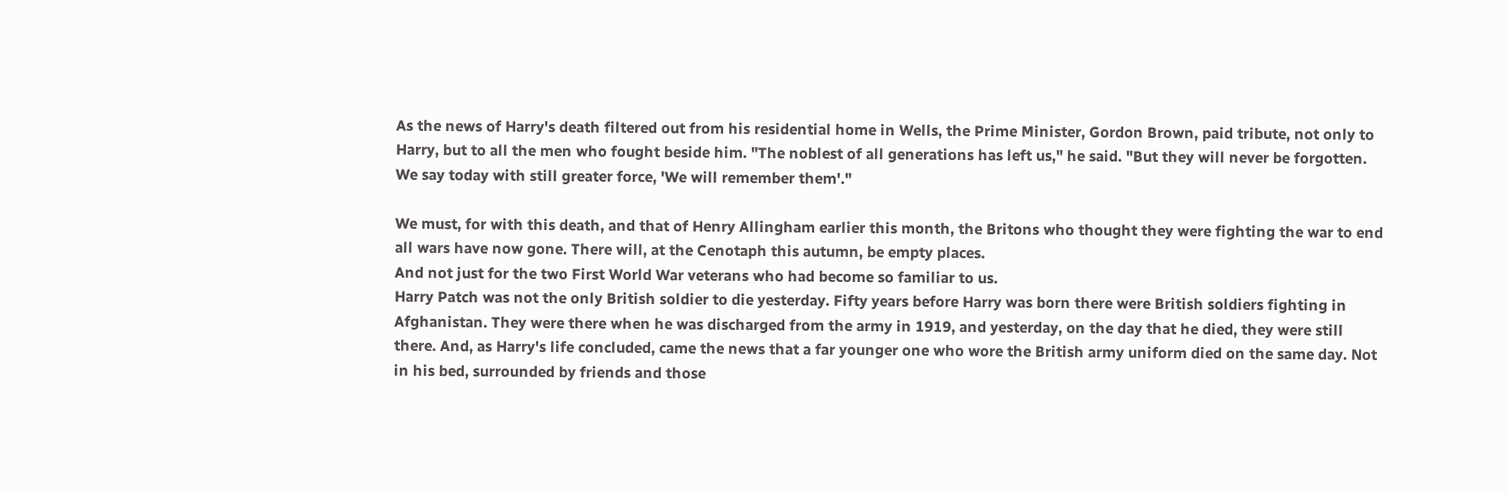As the news of Harry's death filtered out from his residential home in Wells, the Prime Minister, Gordon Brown, paid tribute, not only to Harry, but to all the men who fought beside him. "The noblest of all generations has left us," he said. "But they will never be forgotten. We say today with still greater force, 'We will remember them'."

We must, for with this death, and that of Henry Allingham earlier this month, the Britons who thought they were fighting the war to end all wars have now gone. There will, at the Cenotaph this autumn, be empty places.
And not just for the two First World War veterans who had become so familiar to us.
Harry Patch was not the only British soldier to die yesterday. Fifty years before Harry was born there were British soldiers fighting in Afghanistan. They were there when he was discharged from the army in 1919, and yesterday, on the day that he died, they were still there. And, as Harry's life concluded, came the news that a far younger one who wore the British army uniform died on the same day. Not in his bed, surrounded by friends and those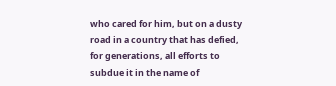who cared for him, but on a dusty road in a country that has defied, for generations, all efforts to subdue it in the name of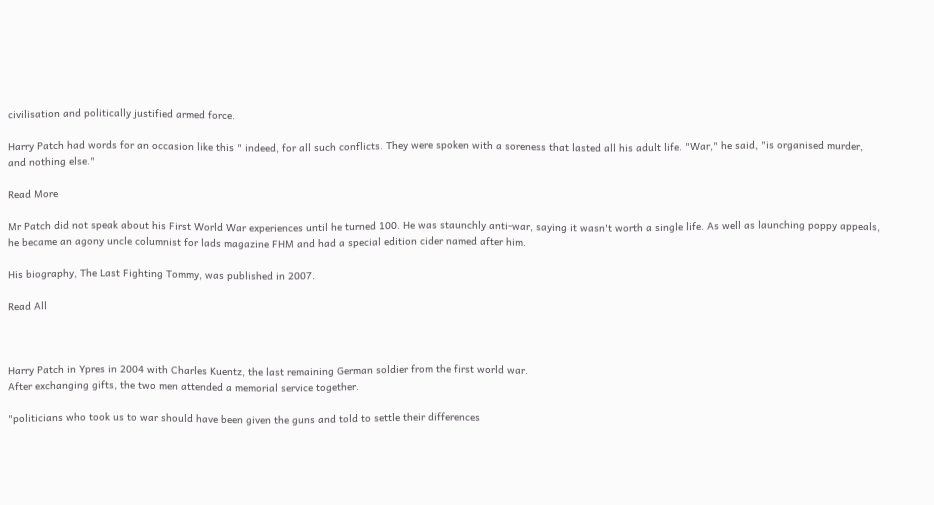civilisation and politically justified armed force.

Harry Patch had words for an occasion like this " indeed, for all such conflicts. They were spoken with a soreness that lasted all his adult life. "War," he said, "is organised murder, and nothing else."

Read More

Mr Patch did not speak about his First World War experiences until he turned 100. He was staunchly anti-war, saying it wasn't worth a single life. As well as launching poppy appeals, he became an agony uncle columnist for lads magazine FHM and had a special edition cider named after him.

His biography, The Last Fighting Tommy, was published in 2007.

Read All



Harry Patch in Ypres in 2004 with Charles Kuentz, the last remaining German soldier from the first world war.
After exchanging gifts, the two men attended a memorial service together.

"politicians who took us to war should have been given the guns and told to settle their differences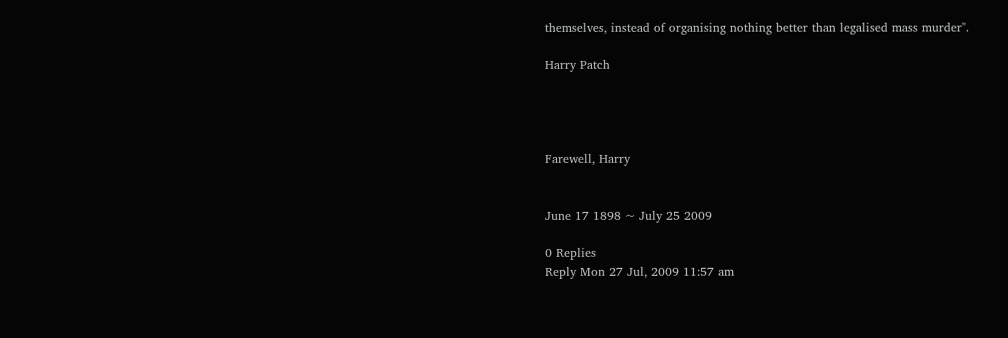themselves, instead of organising nothing better than legalised mass murder".

Harry Patch




Farewell, Harry


June 17 1898 ~ July 25 2009

0 Replies
Reply Mon 27 Jul, 2009 11:57 am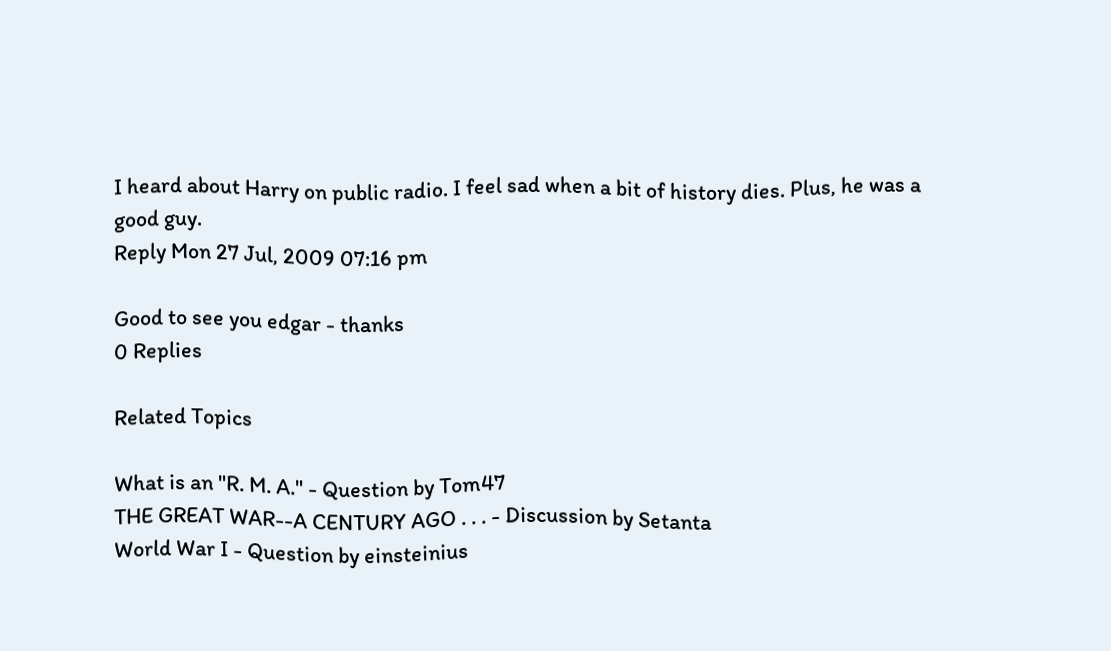I heard about Harry on public radio. I feel sad when a bit of history dies. Plus, he was a good guy.
Reply Mon 27 Jul, 2009 07:16 pm

Good to see you edgar - thanks
0 Replies

Related Topics

What is an "R. M. A." - Question by Tom47
THE GREAT WAR--A CENTURY AGO . . . - Discussion by Setanta
World War I - Question by einsteinius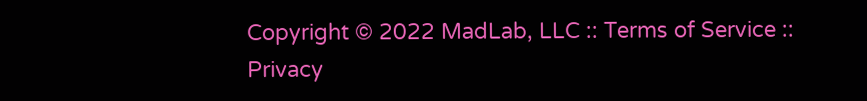Copyright © 2022 MadLab, LLC :: Terms of Service :: Privacy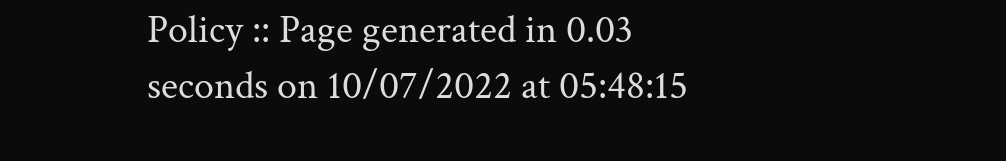Policy :: Page generated in 0.03 seconds on 10/07/2022 at 05:48:15